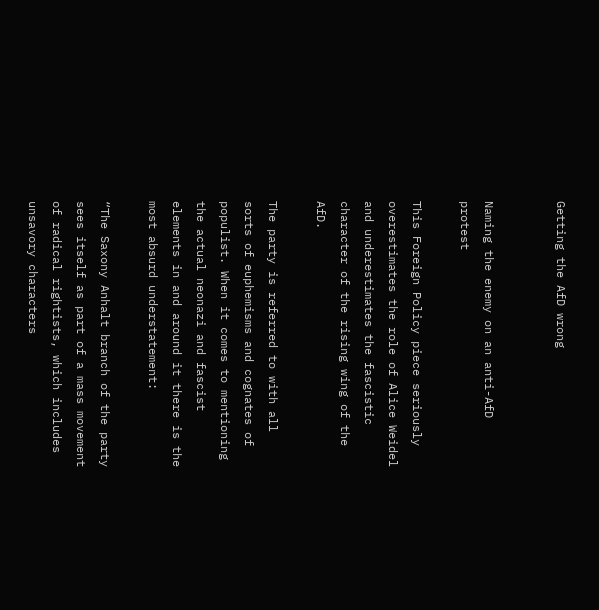Getting the AfD wrong


Naming the enemy on an anti-AfD protest

This Foreign Policy piece seriously overestimates the role of Alice Weidel and underestimates the fascistic character of the rising wing of the AfD.

The party is referred to with all sorts of euphemisms and cognates of populist. When it comes to mentioning the actual neonazi and fascist elements in and around it there is the most absurd understatement:

“The Saxony Anhalt branch of the party sees itself as part of a mass movement of radical rightists, which includes unsavory characters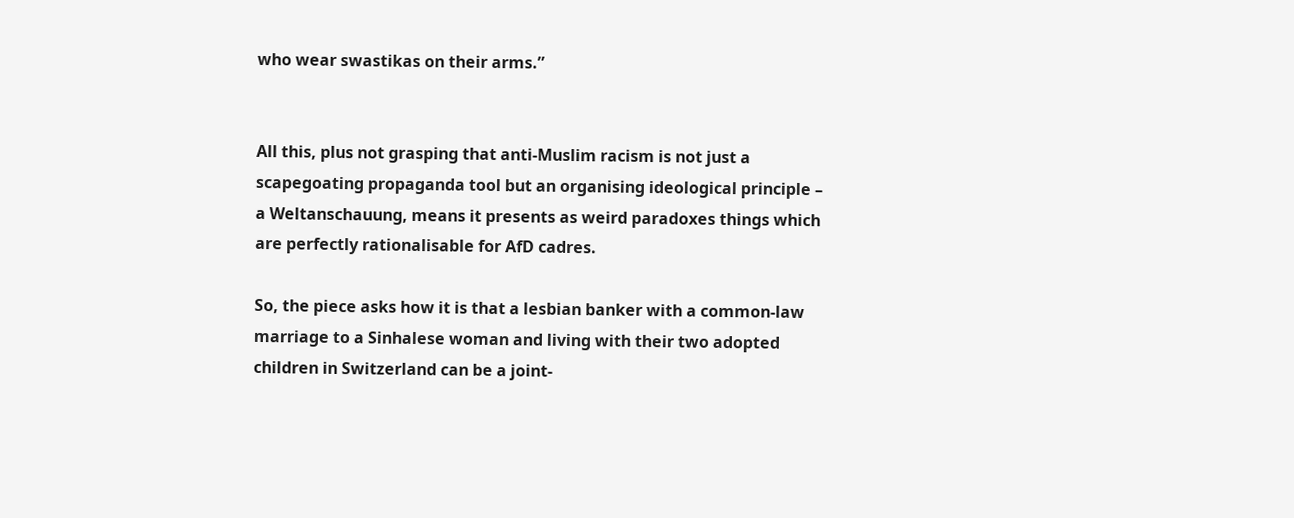who wear swastikas on their arms.”


All this, plus not grasping that anti-Muslim racism is not just a scapegoating propaganda tool but an organising ideological principle – a Weltanschauung, means it presents as weird paradoxes things which are perfectly rationalisable for AfD cadres.

So, the piece asks how it is that a lesbian banker with a common-law marriage to a Sinhalese woman and living with their two adopted children in Switzerland can be a joint-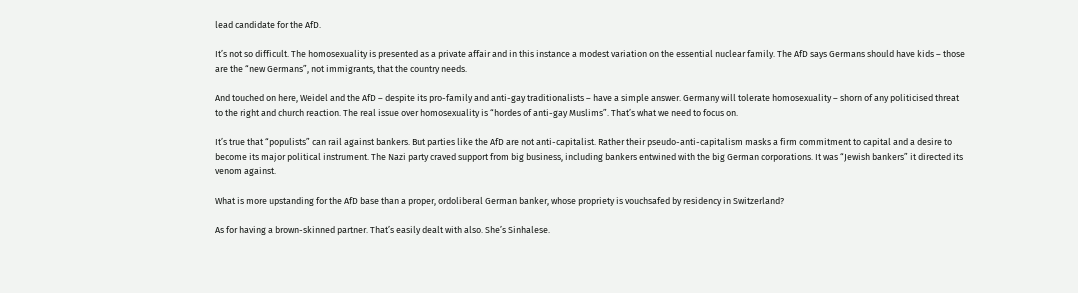lead candidate for the AfD.

It’s not so difficult. The homosexuality is presented as a private affair and in this instance a modest variation on the essential nuclear family. The AfD says Germans should have kids – those are the “new Germans”, not immigrants, that the country needs.

And touched on here, Weidel and the AfD – despite its pro-family and anti-gay traditionalists – have a simple answer. Germany will tolerate homosexuality – shorn of any politicised threat to the right and church reaction. The real issue over homosexuality is “hordes of anti-gay Muslims”. That’s what we need to focus on.

It’s true that “populists” can rail against bankers. But parties like the AfD are not anti-capitalist. Rather their pseudo-anti-capitalism masks a firm commitment to capital and a desire to become its major political instrument. The Nazi party craved support from big business, including bankers entwined with the big German corporations. It was “Jewish bankers” it directed its venom against.

What is more upstanding for the AfD base than a proper, ordoliberal German banker, whose propriety is vouchsafed by residency in Switzerland?

As for having a brown-skinned partner. That’s easily dealt with also. She’s Sinhalese.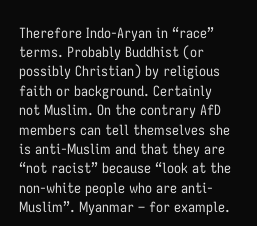Therefore Indo-Aryan in “race” terms. Probably Buddhist (or possibly Christian) by religious faith or background. Certainly not Muslim. On the contrary AfD members can tell themselves she is anti-Muslim and that they are “not racist” because “look at the non-white people who are anti-Muslim”. Myanmar – for example.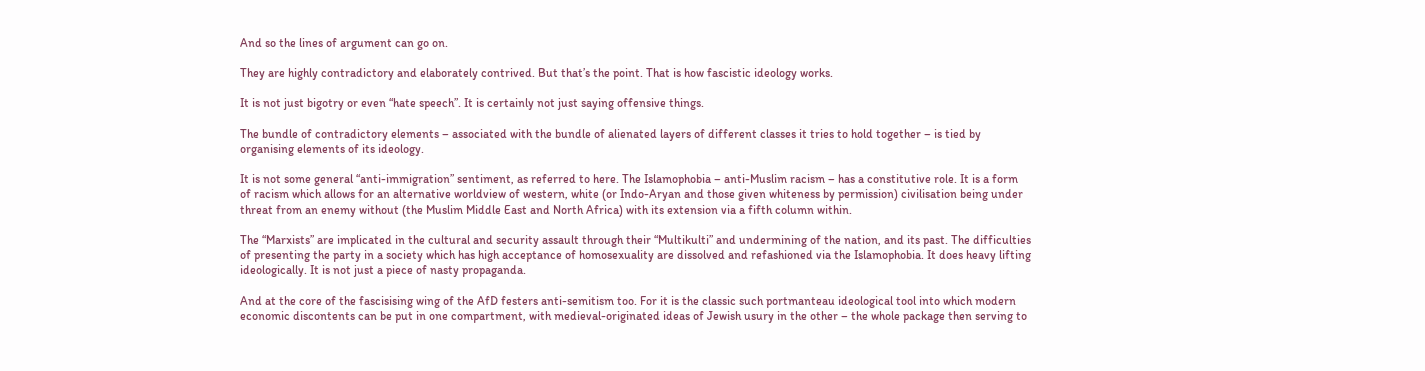And so the lines of argument can go on.

They are highly contradictory and elaborately contrived. But that’s the point. That is how fascistic ideology works.

It is not just bigotry or even “hate speech”. It is certainly not just saying offensive things.

The bundle of contradictory elements – associated with the bundle of alienated layers of different classes it tries to hold together – is tied by organising elements of its ideology.

It is not some general “anti-immigration” sentiment, as referred to here. The Islamophobia – anti-Muslim racism – has a constitutive role. It is a form of racism which allows for an alternative worldview of western, white (or Indo-Aryan and those given whiteness by permission) civilisation being under threat from an enemy without (the Muslim Middle East and North Africa) with its extension via a fifth column within.

The “Marxists” are implicated in the cultural and security assault through their “Multikulti” and undermining of the nation, and its past. The difficulties of presenting the party in a society which has high acceptance of homosexuality are dissolved and refashioned via the Islamophobia. It does heavy lifting ideologically. It is not just a piece of nasty propaganda.

And at the core of the fascisising wing of the AfD festers anti-semitism too. For it is the classic such portmanteau ideological tool into which modern economic discontents can be put in one compartment, with medieval-originated ideas of Jewish usury in the other – the whole package then serving to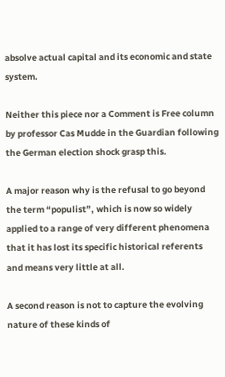absolve actual capital and its economic and state system.

Neither this piece nor a Comment is Free column by professor Cas Mudde in the Guardian following the German election shock grasp this.

A major reason why is the refusal to go beyond the term “populist”, which is now so widely applied to a range of very different phenomena that it has lost its specific historical referents and means very little at all.

A second reason is not to capture the evolving nature of these kinds of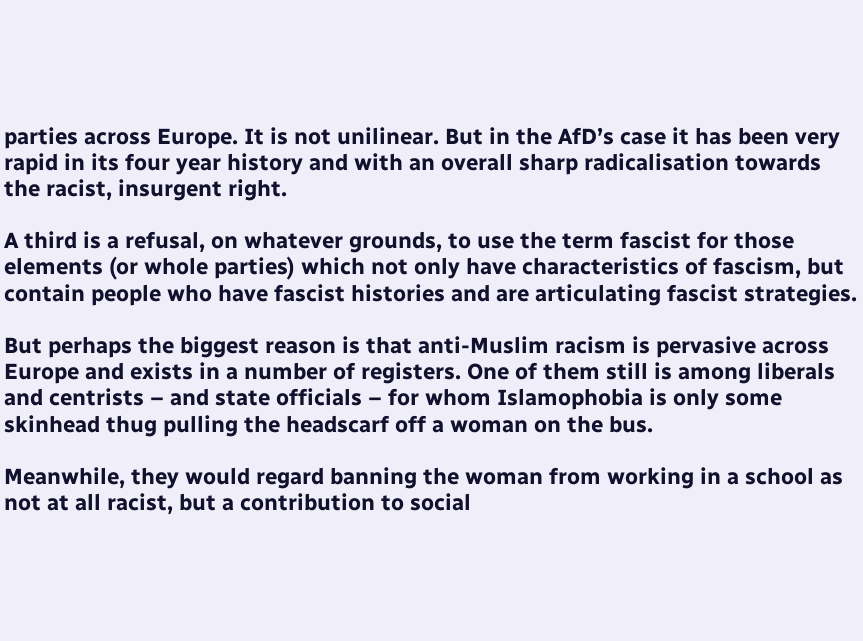parties across Europe. It is not unilinear. But in the AfD’s case it has been very rapid in its four year history and with an overall sharp radicalisation towards the racist, insurgent right.

A third is a refusal, on whatever grounds, to use the term fascist for those elements (or whole parties) which not only have characteristics of fascism, but contain people who have fascist histories and are articulating fascist strategies.

But perhaps the biggest reason is that anti-Muslim racism is pervasive across Europe and exists in a number of registers. One of them still is among liberals and centrists – and state officials – for whom Islamophobia is only some skinhead thug pulling the headscarf off a woman on the bus.

Meanwhile, they would regard banning the woman from working in a school as not at all racist, but a contribution to social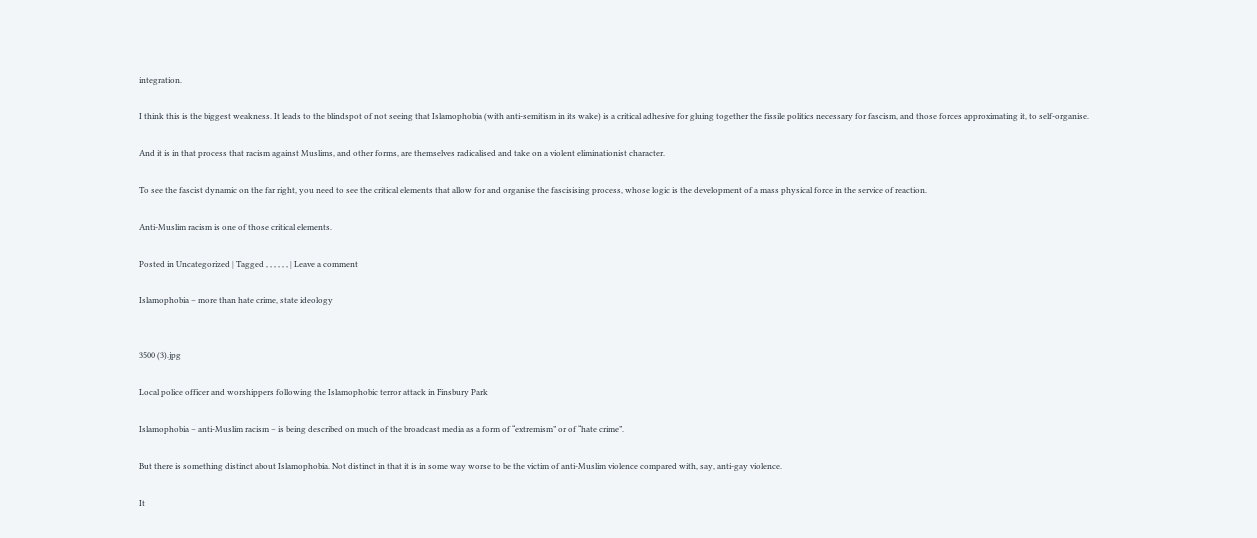integration.

I think this is the biggest weakness. It leads to the blindspot of not seeing that Islamophobia (with anti-semitism in its wake) is a critical adhesive for gluing together the fissile politics necessary for fascism, and those forces approximating it, to self-organise.

And it is in that process that racism against Muslims, and other forms, are themselves radicalised and take on a violent eliminationist character.

To see the fascist dynamic on the far right, you need to see the critical elements that allow for and organise the fascisising process, whose logic is the development of a mass physical force in the service of reaction.

Anti-Muslim racism is one of those critical elements.

Posted in Uncategorized | Tagged , , , , , , | Leave a comment

Islamophobia – more than hate crime, state ideology


3500 (3).jpg

Local police officer and worshippers following the Islamophobic terror attack in Finsbury Park

Islamophobia – anti-Muslim racism – is being described on much of the broadcast media as a form of “extremism” or of “hate crime”.

But there is something distinct about Islamophobia. Not distinct in that it is in some way worse to be the victim of anti-Muslim violence compared with, say, anti-gay violence.

It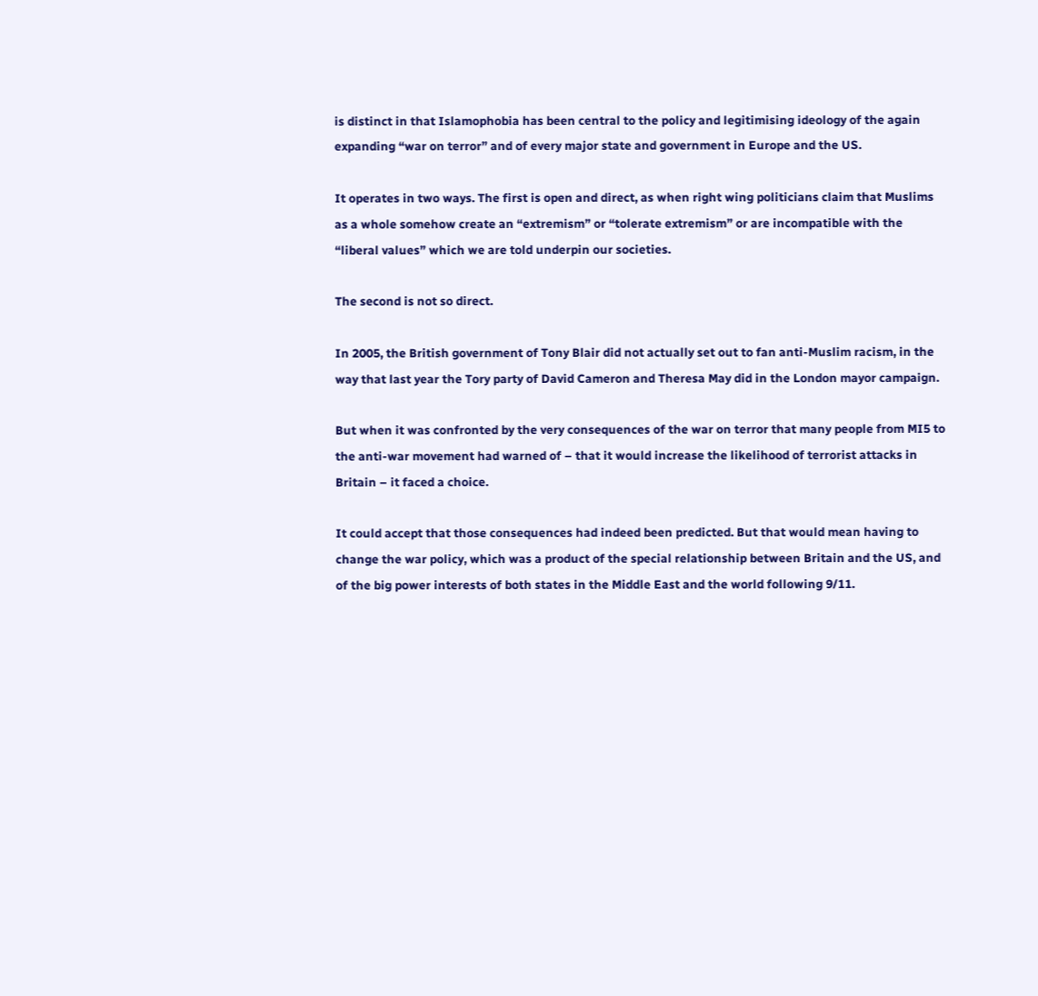is distinct in that Islamophobia has been central to the policy and legitimising ideology of the again expanding “war on terror” and of every major state and government in Europe and the US.

It operates in two ways. The first is open and direct, as when right wing politicians claim that Muslims as a whole somehow create an “extremism” or “tolerate extremism” or are incompatible with the “liberal values” which we are told underpin our societies.

The second is not so direct.

In 2005, the British government of Tony Blair did not actually set out to fan anti-Muslim racism, in the way that last year the Tory party of David Cameron and Theresa May did in the London mayor campaign.

But when it was confronted by the very consequences of the war on terror that many people from MI5 to the anti-war movement had warned of – that it would increase the likelihood of terrorist attacks in Britain – it faced a choice.

It could accept that those consequences had indeed been predicted. But that would mean having to change the war policy, which was a product of the special relationship between Britain and the US, and of the big power interests of both states in the Middle East and the world following 9/11.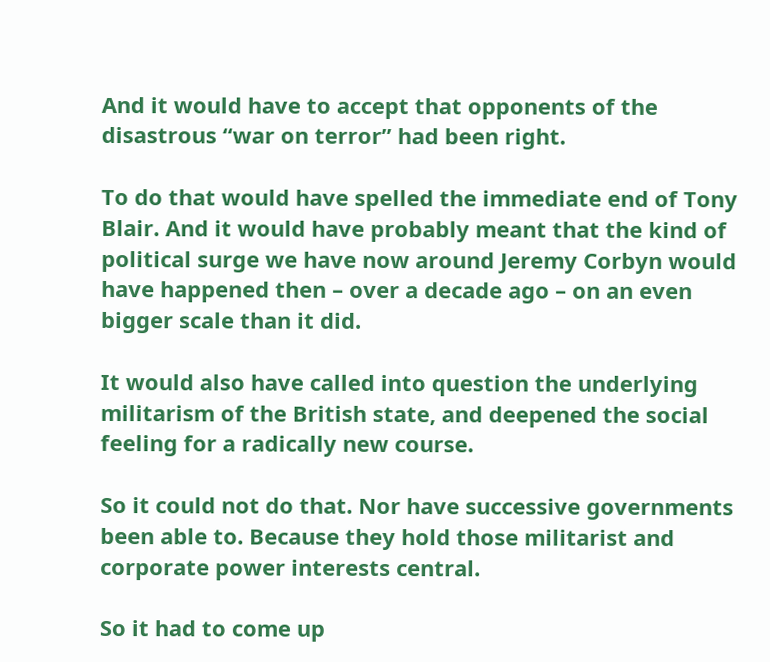And it would have to accept that opponents of the disastrous “war on terror” had been right.

To do that would have spelled the immediate end of Tony Blair. And it would have probably meant that the kind of political surge we have now around Jeremy Corbyn would have happened then – over a decade ago – on an even bigger scale than it did.

It would also have called into question the underlying militarism of the British state, and deepened the social feeling for a radically new course.

So it could not do that. Nor have successive governments been able to. Because they hold those militarist and corporate power interests central.

So it had to come up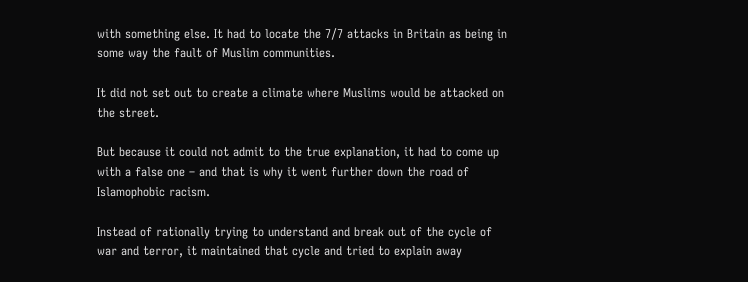with something else. It had to locate the 7/7 attacks in Britain as being in some way the fault of Muslim communities.

It did not set out to create a climate where Muslims would be attacked on the street.

But because it could not admit to the true explanation, it had to come up with a false one – and that is why it went further down the road of Islamophobic racism.

Instead of rationally trying to understand and break out of the cycle of war and terror, it maintained that cycle and tried to explain away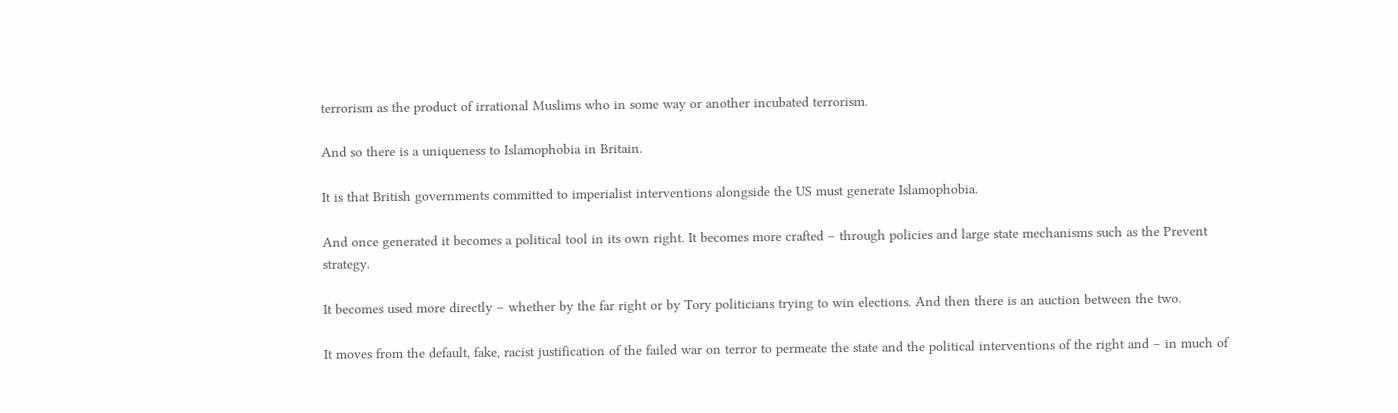terrorism as the product of irrational Muslims who in some way or another incubated terrorism.

And so there is a uniqueness to Islamophobia in Britain.

It is that British governments committed to imperialist interventions alongside the US must generate Islamophobia.

And once generated it becomes a political tool in its own right. It becomes more crafted – through policies and large state mechanisms such as the Prevent strategy.

It becomes used more directly – whether by the far right or by Tory politicians trying to win elections. And then there is an auction between the two.

It moves from the default, fake, racist justification of the failed war on terror to permeate the state and the political interventions of the right and – in much of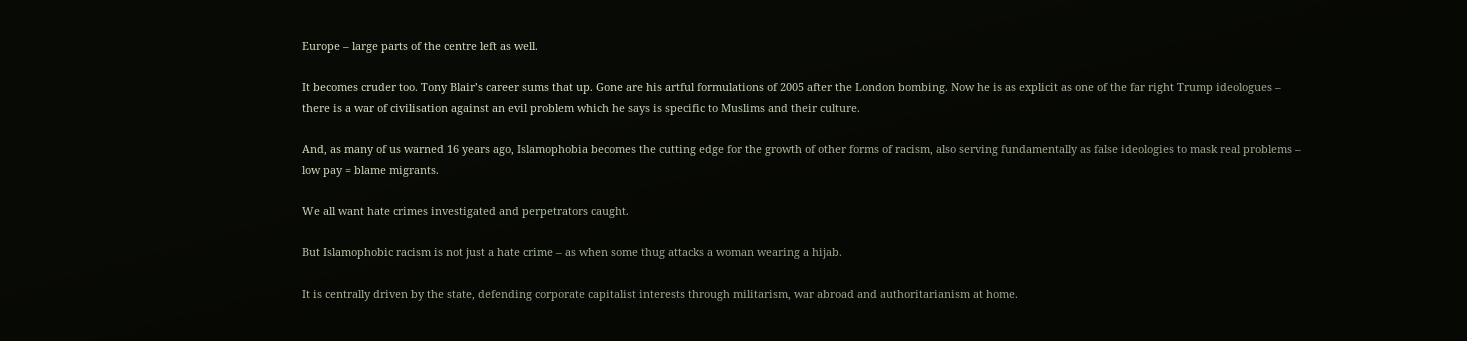Europe – large parts of the centre left as well.

It becomes cruder too. Tony Blair’s career sums that up. Gone are his artful formulations of 2005 after the London bombing. Now he is as explicit as one of the far right Trump ideologues – there is a war of civilisation against an evil problem which he says is specific to Muslims and their culture.

And, as many of us warned 16 years ago, Islamophobia becomes the cutting edge for the growth of other forms of racism, also serving fundamentally as false ideologies to mask real problems – low pay = blame migrants.

We all want hate crimes investigated and perpetrators caught.

But Islamophobic racism is not just a hate crime – as when some thug attacks a woman wearing a hijab.

It is centrally driven by the state, defending corporate capitalist interests through militarism, war abroad and authoritarianism at home.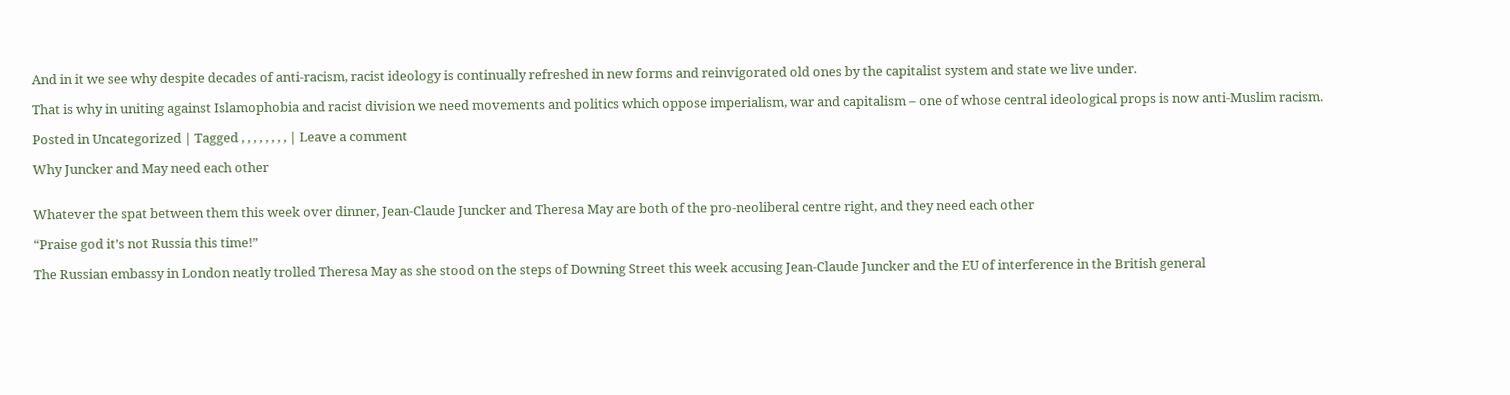And in it we see why despite decades of anti-racism, racist ideology is continually refreshed in new forms and reinvigorated old ones by the capitalist system and state we live under.

That is why in uniting against Islamophobia and racist division we need movements and politics which oppose imperialism, war and capitalism – one of whose central ideological props is now anti-Muslim racism.

Posted in Uncategorized | Tagged , , , , , , , , | Leave a comment

Why Juncker and May need each other


Whatever the spat between them this week over dinner, Jean-Claude Juncker and Theresa May are both of the pro-neoliberal centre right, and they need each other

“Praise god it’s not Russia this time!”

The Russian embassy in London neatly trolled Theresa May as she stood on the steps of Downing Street this week accusing Jean-Claude Juncker and the EU of interference in the British general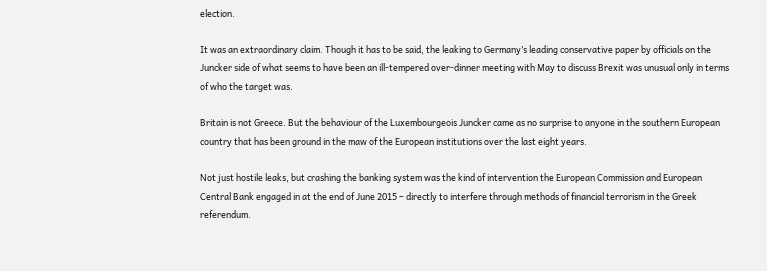election.

It was an extraordinary claim. Though it has to be said, the leaking to Germany’s leading conservative paper by officials on the Juncker side of what seems to have been an ill-tempered over-dinner meeting with May to discuss Brexit was unusual only in terms of who the target was.

Britain is not Greece. But the behaviour of the Luxembourgeois Juncker came as no surprise to anyone in the southern European country that has been ground in the maw of the European institutions over the last eight years.

Not just hostile leaks, but crashing the banking system was the kind of intervention the European Commission and European Central Bank engaged in at the end of June 2015 – directly to interfere through methods of financial terrorism in the Greek referendum.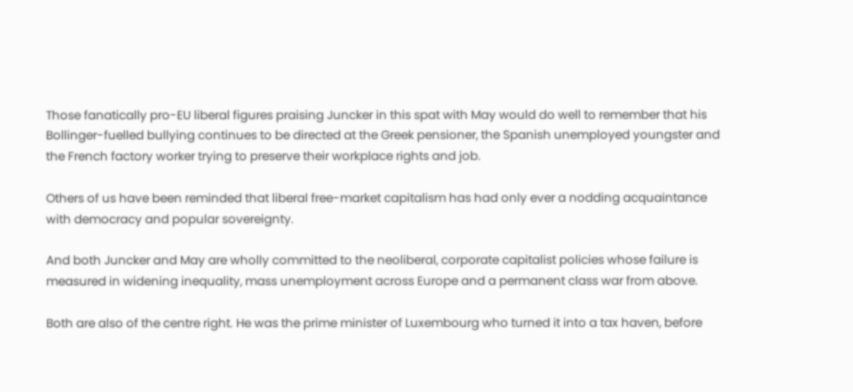Those fanatically pro-EU liberal figures praising Juncker in this spat with May would do well to remember that his Bollinger-fuelled bullying continues to be directed at the Greek pensioner, the Spanish unemployed youngster and the French factory worker trying to preserve their workplace rights and job.

Others of us have been reminded that liberal free-market capitalism has had only ever a nodding acquaintance with democracy and popular sovereignty.

And both Juncker and May are wholly committed to the neoliberal, corporate capitalist policies whose failure is measured in widening inequality, mass unemployment across Europe and a permanent class war from above.

Both are also of the centre right. He was the prime minister of Luxembourg who turned it into a tax haven, before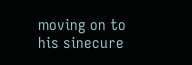moving on to his sinecure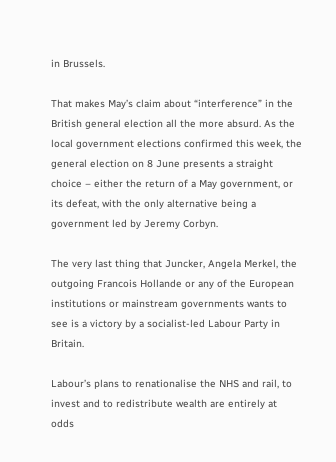in Brussels.

That makes May’s claim about “interference” in the British general election all the more absurd. As the local government elections confirmed this week, the general election on 8 June presents a straight choice – either the return of a May government, or its defeat, with the only alternative being a government led by Jeremy Corbyn.

The very last thing that Juncker, Angela Merkel, the outgoing Francois Hollande or any of the European institutions or mainstream governments wants to see is a victory by a socialist-led Labour Party in Britain.

Labour’s plans to renationalise the NHS and rail, to invest and to redistribute wealth are entirely at odds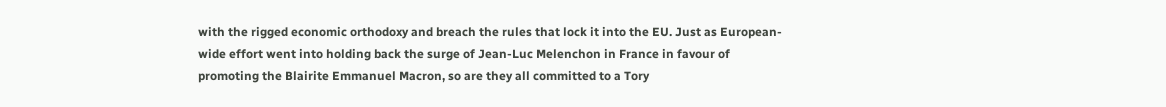with the rigged economic orthodoxy and breach the rules that lock it into the EU. Just as European-wide effort went into holding back the surge of Jean-Luc Melenchon in France in favour of promoting the Blairite Emmanuel Macron, so are they all committed to a Tory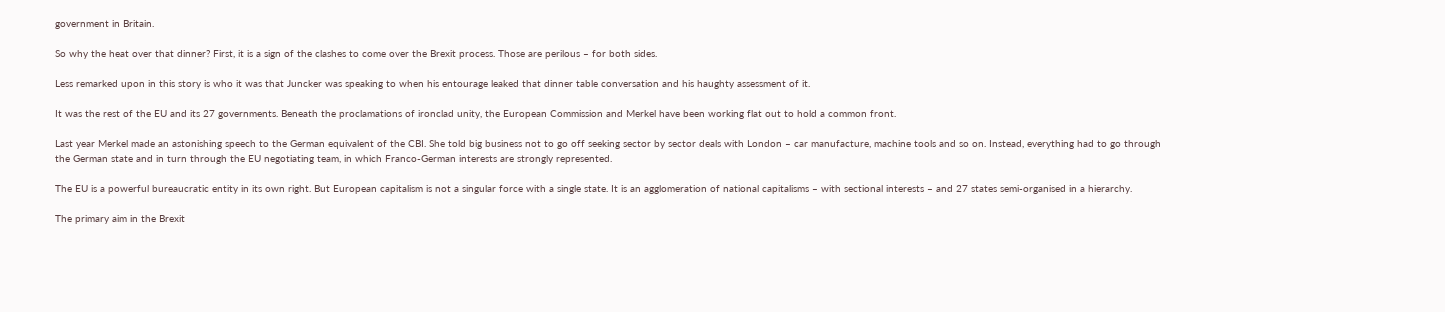government in Britain.

So why the heat over that dinner? First, it is a sign of the clashes to come over the Brexit process. Those are perilous – for both sides.

Less remarked upon in this story is who it was that Juncker was speaking to when his entourage leaked that dinner table conversation and his haughty assessment of it.

It was the rest of the EU and its 27 governments. Beneath the proclamations of ironclad unity, the European Commission and Merkel have been working flat out to hold a common front.

Last year Merkel made an astonishing speech to the German equivalent of the CBI. She told big business not to go off seeking sector by sector deals with London – car manufacture, machine tools and so on. Instead, everything had to go through the German state and in turn through the EU negotiating team, in which Franco-German interests are strongly represented.

The EU is a powerful bureaucratic entity in its own right. But European capitalism is not a singular force with a single state. It is an agglomeration of national capitalisms – with sectional interests – and 27 states semi-organised in a hierarchy.

The primary aim in the Brexit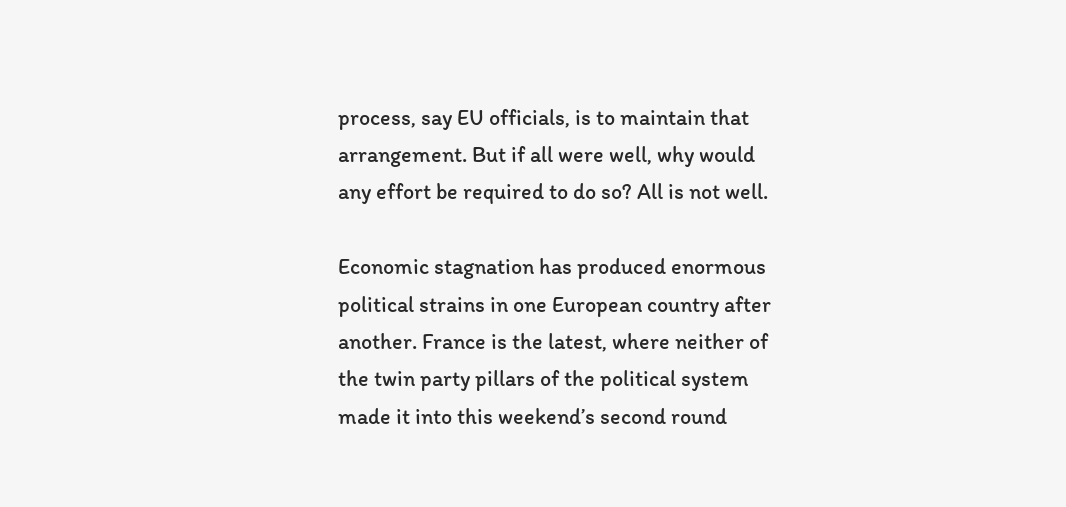process, say EU officials, is to maintain that arrangement. But if all were well, why would any effort be required to do so? All is not well.

Economic stagnation has produced enormous political strains in one European country after another. France is the latest, where neither of the twin party pillars of the political system made it into this weekend’s second round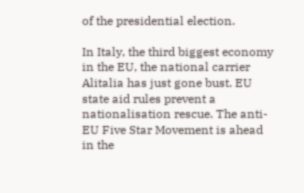of the presidential election.

In Italy, the third biggest economy in the EU, the national carrier Alitalia has just gone bust. EU state aid rules prevent a nationalisation rescue. The anti-EU Five Star Movement is ahead in the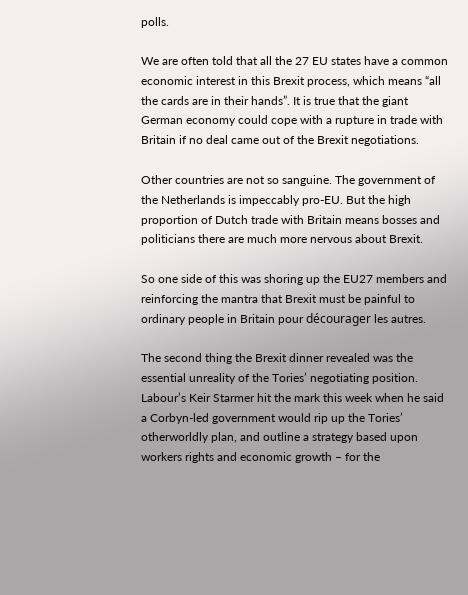polls.

We are often told that all the 27 EU states have a common economic interest in this Brexit process, which means “all the cards are in their hands”. It is true that the giant German economy could cope with a rupture in trade with Britain if no deal came out of the Brexit negotiations.

Other countries are not so sanguine. The government of the Netherlands is impeccably pro-EU. But the high proportion of Dutch trade with Britain means bosses and politicians there are much more nervous about Brexit.

So one side of this was shoring up the EU27 members and reinforcing the mantra that Brexit must be painful to ordinary people in Britain pour décourager les autres.

The second thing the Brexit dinner revealed was the essential unreality of the Tories’ negotiating position. Labour’s Keir Starmer hit the mark this week when he said a Corbyn-led government would rip up the Tories’ otherworldly plan, and outline a strategy based upon workers rights and economic growth – for the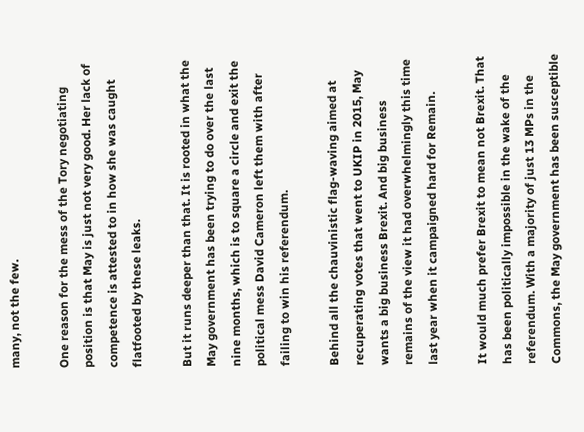many, not the few.

One reason for the mess of the Tory negotiating position is that May is just not very good. Her lack of competence is attested to in how she was caught flatfooted by these leaks.

But it runs deeper than that. It is rooted in what the May government has been trying to do over the last nine months, which is to square a circle and exit the political mess David Cameron left them with after failing to win his referendum.

Behind all the chauvinistic flag-waving aimed at recuperating votes that went to UKIP in 2015, May wants a big business Brexit. And big business remains of the view it had overwhelmingly this time last year when it campaigned hard for Remain.

It would much prefer Brexit to mean not Brexit. That has been politically impossible in the wake of the referendum. With a majority of just 13 MPs in the Commons, the May government has been susceptible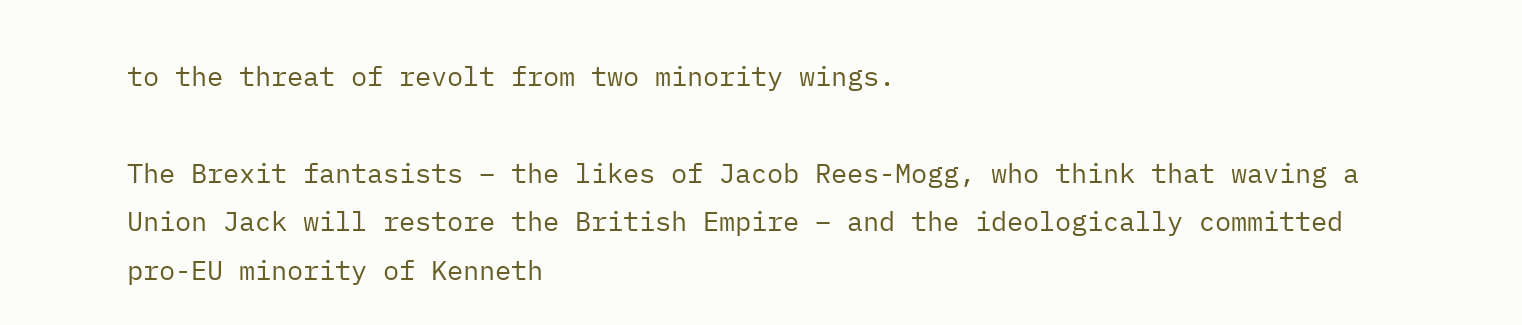to the threat of revolt from two minority wings.

The Brexit fantasists – the likes of Jacob Rees-Mogg, who think that waving a Union Jack will restore the British Empire – and the ideologically committed pro-EU minority of Kenneth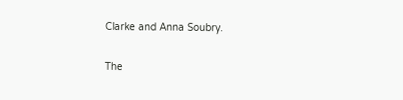Clarke and Anna Soubry.

The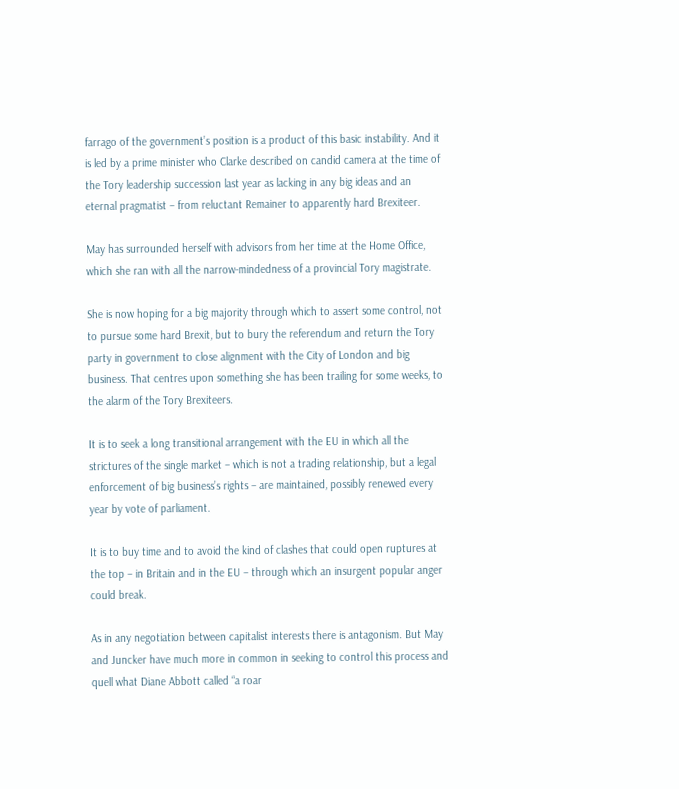farrago of the government’s position is a product of this basic instability. And it is led by a prime minister who Clarke described on candid camera at the time of the Tory leadership succession last year as lacking in any big ideas and an eternal pragmatist – from reluctant Remainer to apparently hard Brexiteer.

May has surrounded herself with advisors from her time at the Home Office, which she ran with all the narrow-mindedness of a provincial Tory magistrate.

She is now hoping for a big majority through which to assert some control, not to pursue some hard Brexit, but to bury the referendum and return the Tory party in government to close alignment with the City of London and big business. That centres upon something she has been trailing for some weeks, to the alarm of the Tory Brexiteers.

It is to seek a long transitional arrangement with the EU in which all the strictures of the single market – which is not a trading relationship, but a legal enforcement of big business’s rights – are maintained, possibly renewed every year by vote of parliament.

It is to buy time and to avoid the kind of clashes that could open ruptures at the top – in Britain and in the EU – through which an insurgent popular anger could break.

As in any negotiation between capitalist interests there is antagonism. But May and Juncker have much more in common in seeking to control this process and quell what Diane Abbott called “a roar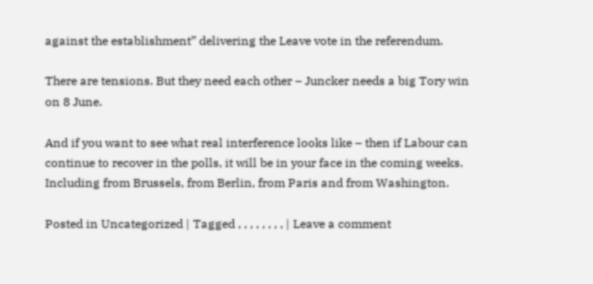against the establishment” delivering the Leave vote in the referendum.

There are tensions. But they need each other – Juncker needs a big Tory win on 8 June.

And if you want to see what real interference looks like – then if Labour can continue to recover in the polls, it will be in your face in the coming weeks.  Including from Brussels, from Berlin, from Paris and from Washington.

Posted in Uncategorized | Tagged , , , , , , , , | Leave a comment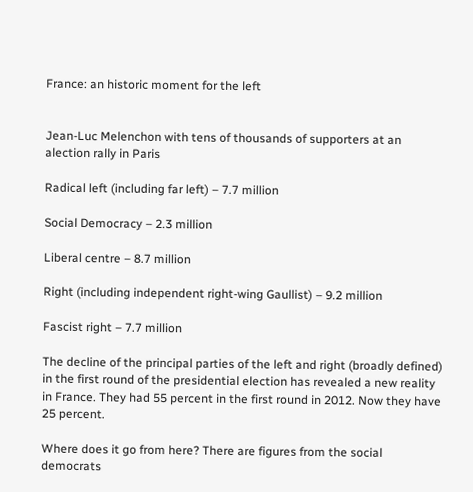France: an historic moment for the left


Jean-Luc Melenchon with tens of thousands of supporters at an alection rally in Paris

Radical left (including far left) – 7.7 million

Social Democracy – 2.3 million

Liberal centre – 8.7 million

Right (including independent right-wing Gaullist) – 9.2 million

Fascist right – 7.7 million

The decline of the principal parties of the left and right (broadly defined) in the first round of the presidential election has revealed a new reality in France. They had 55 percent in the first round in 2012. Now they have 25 percent.

Where does it go from here? There are figures from the social democrats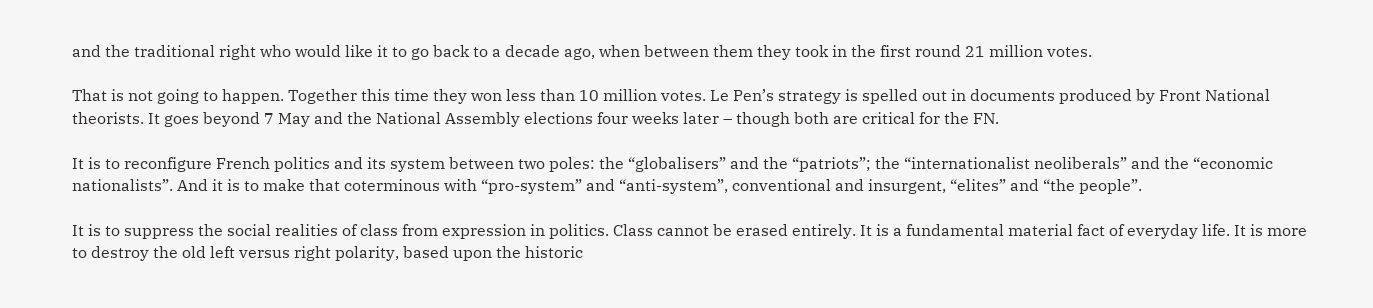and the traditional right who would like it to go back to a decade ago, when between them they took in the first round 21 million votes.

That is not going to happen. Together this time they won less than 10 million votes. Le Pen’s strategy is spelled out in documents produced by Front National theorists. It goes beyond 7 May and the National Assembly elections four weeks later – though both are critical for the FN.

It is to reconfigure French politics and its system between two poles: the “globalisers” and the “patriots”; the “internationalist neoliberals” and the “economic nationalists”. And it is to make that coterminous with “pro-system” and “anti-system”, conventional and insurgent, “elites” and “the people”.

It is to suppress the social realities of class from expression in politics. Class cannot be erased entirely. It is a fundamental material fact of everyday life. It is more to destroy the old left versus right polarity, based upon the historic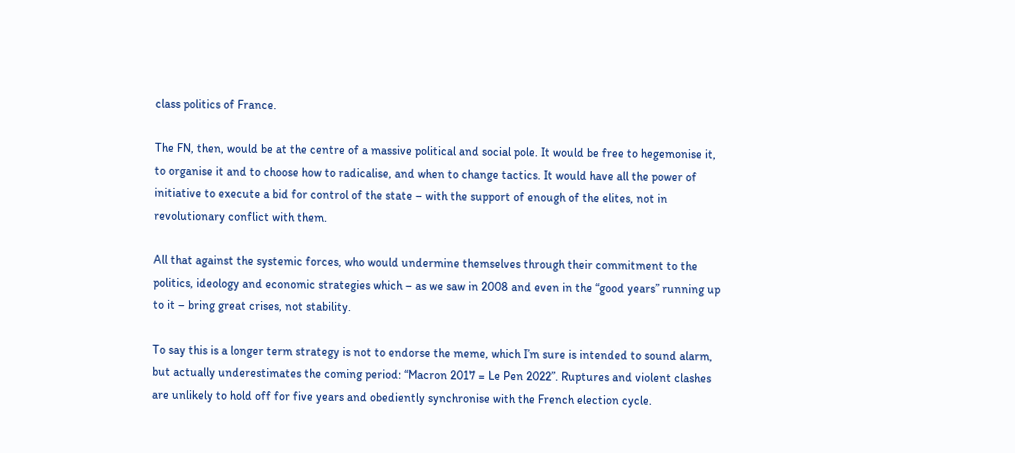class politics of France.

The FN, then, would be at the centre of a massive political and social pole. It would be free to hegemonise it, to organise it and to choose how to radicalise, and when to change tactics. It would have all the power of initiative to execute a bid for control of the state – with the support of enough of the elites, not in revolutionary conflict with them.

All that against the systemic forces, who would undermine themselves through their commitment to the politics, ideology and economic strategies which – as we saw in 2008 and even in the “good years” running up to it – bring great crises, not stability.

To say this is a longer term strategy is not to endorse the meme, which I’m sure is intended to sound alarm, but actually underestimates the coming period: “Macron 2017 = Le Pen 2022”. Ruptures and violent clashes are unlikely to hold off for five years and obediently synchronise with the French election cycle.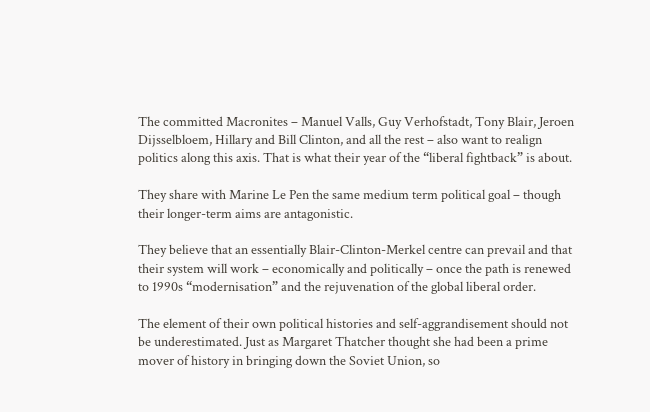The committed Macronites – Manuel Valls, Guy Verhofstadt, Tony Blair, Jeroen Dijsselbloem, Hillary and Bill Clinton, and all the rest – also want to realign politics along this axis. That is what their year of the “liberal fightback” is about.

They share with Marine Le Pen the same medium term political goal – though their longer-term aims are antagonistic.

They believe that an essentially Blair-Clinton-Merkel centre can prevail and that their system will work – economically and politically – once the path is renewed to 1990s “modernisation” and the rejuvenation of the global liberal order.

The element of their own political histories and self-aggrandisement should not be underestimated. Just as Margaret Thatcher thought she had been a prime mover of history in bringing down the Soviet Union, so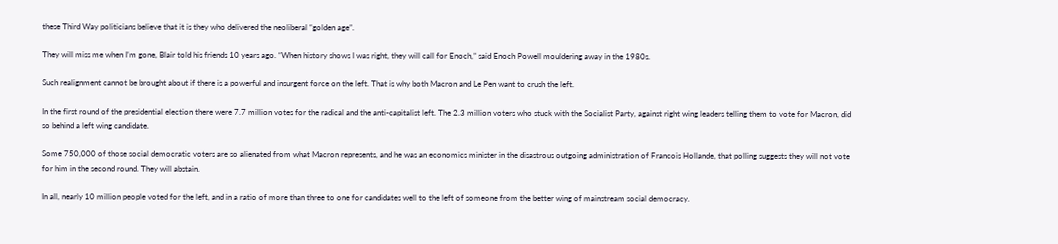these Third Way politicians believe that it is they who delivered the neoliberal “golden age”.

They will miss me when I’m gone, Blair told his friends 10 years ago. “When history shows I was right, they will call for Enoch,” said Enoch Powell mouldering away in the 1980s.

Such realignment cannot be brought about if there is a powerful and insurgent force on the left. That is why both Macron and Le Pen want to crush the left.

In the first round of the presidential election there were 7.7 million votes for the radical and the anti-capitalist left. The 2.3 million voters who stuck with the Socialist Party, against right wing leaders telling them to vote for Macron, did so behind a left wing candidate.

Some 750,000 of those social democratic voters are so alienated from what Macron represents, and he was an economics minister in the disastrous outgoing administration of Francois Hollande, that polling suggests they will not vote for him in the second round. They will abstain.

In all, nearly 10 million people voted for the left, and in a ratio of more than three to one for candidates well to the left of someone from the better wing of mainstream social democracy.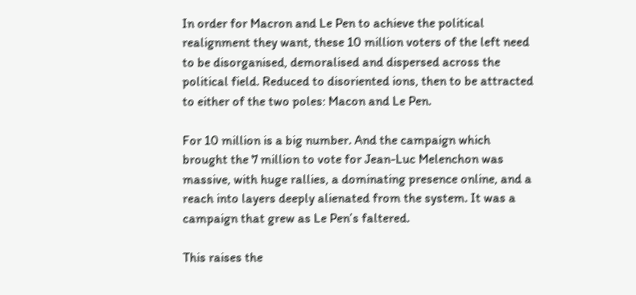In order for Macron and Le Pen to achieve the political realignment they want, these 10 million voters of the left need to be disorganised, demoralised and dispersed across the political field. Reduced to disoriented ions, then to be attracted to either of the two poles: Macon and Le Pen.

For 10 million is a big number. And the campaign which brought the 7 million to vote for Jean-Luc Melenchon was massive, with huge rallies, a dominating presence online, and a reach into layers deeply alienated from the system. It was a campaign that grew as Le Pen’s faltered.

This raises the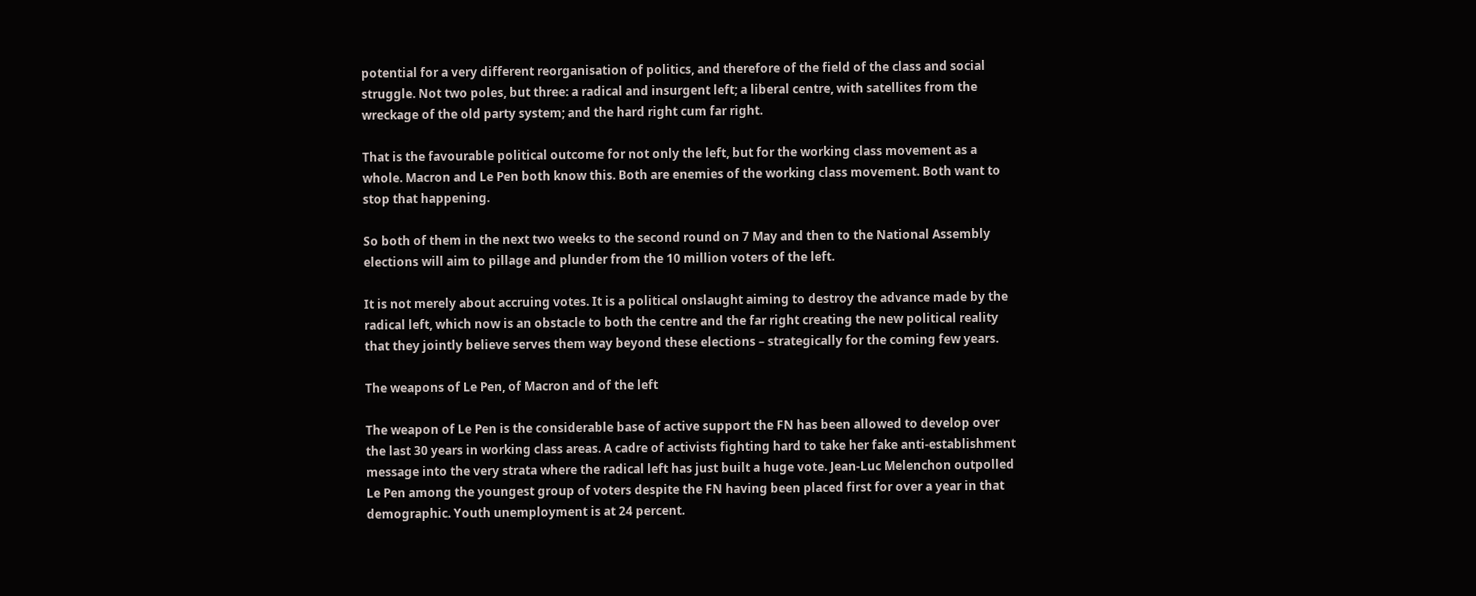potential for a very different reorganisation of politics, and therefore of the field of the class and social struggle. Not two poles, but three: a radical and insurgent left; a liberal centre, with satellites from the wreckage of the old party system; and the hard right cum far right.

That is the favourable political outcome for not only the left, but for the working class movement as a whole. Macron and Le Pen both know this. Both are enemies of the working class movement. Both want to stop that happening.

So both of them in the next two weeks to the second round on 7 May and then to the National Assembly elections will aim to pillage and plunder from the 10 million voters of the left.

It is not merely about accruing votes. It is a political onslaught aiming to destroy the advance made by the radical left, which now is an obstacle to both the centre and the far right creating the new political reality that they jointly believe serves them way beyond these elections – strategically for the coming few years.

The weapons of Le Pen, of Macron and of the left

The weapon of Le Pen is the considerable base of active support the FN has been allowed to develop over the last 30 years in working class areas. A cadre of activists fighting hard to take her fake anti-establishment message into the very strata where the radical left has just built a huge vote. Jean-Luc Melenchon outpolled Le Pen among the youngest group of voters despite the FN having been placed first for over a year in that demographic. Youth unemployment is at 24 percent.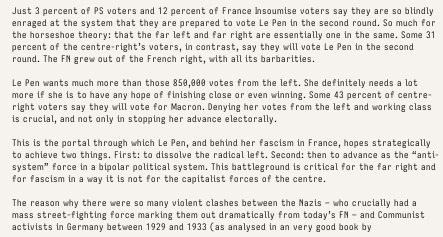Just 3 percent of PS voters and 12 percent of France Insoumise voters say they are so blindly enraged at the system that they are prepared to vote Le Pen in the second round. So much for the horseshoe theory: that the far left and far right are essentially one in the same. Some 31 percent of the centre-right’s voters, in contrast, say they will vote Le Pen in the second round. The FN grew out of the French right, with all its barbarities.

Le Pen wants much more than those 850,000 votes from the left. She definitely needs a lot more if she is to have any hope of finishing close or even winning. Some 43 percent of centre-right voters say they will vote for Macron. Denying her votes from the left and working class is crucial, and not only in stopping her advance electorally.

This is the portal through which Le Pen, and behind her fascism in France, hopes strategically to achieve two things. First: to dissolve the radical left. Second: then to advance as the “anti-system” force in a bipolar political system. This battleground is critical for the far right and for fascism in a way it is not for the capitalist forces of the centre.

The reason why there were so many violent clashes between the Nazis – who crucially had a mass street-fighting force marking them out dramatically from today’s FN – and Communist activists in Germany between 1929 and 1933 (as analysed in an very good book by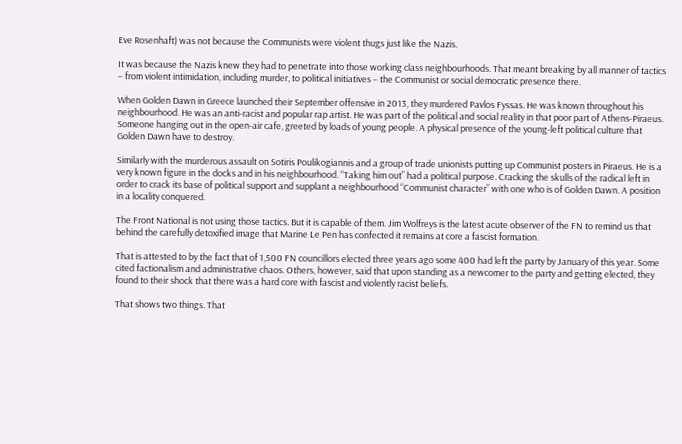Eve Rosenhaft) was not because the Communists were violent thugs just like the Nazis.

It was because the Nazis knew they had to penetrate into those working class neighbourhoods. That meant breaking by all manner of tactics – from violent intimidation, including murder, to political initiatives – the Communist or social democratic presence there.

When Golden Dawn in Greece launched their September offensive in 2013, they murdered Pavlos Fyssas. He was known throughout his neighbourhood. He was an anti-racist and popular rap artist. He was part of the political and social reality in that poor part of Athens-Piraeus. Someone hanging out in the open-air cafe, greeted by loads of young people. A physical presence of the young-left political culture that Golden Dawn have to destroy.

Similarly with the murderous assault on Sotiris Poulikogiannis and a group of trade unionists putting up Communist posters in Piraeus. He is a very known figure in the docks and in his neighbourhood. “Taking him out” had a political purpose. Cracking the skulls of the radical left in order to crack its base of political support and supplant a neighbourhood “Communist character” with one who is of Golden Dawn. A position in a locality conquered.

The Front National is not using those tactics. But it is capable of them. Jim Wolfreys is the latest acute observer of the FN to remind us that behind the carefully detoxified image that Marine Le Pen has confected it remains at core a fascist formation.

That is attested to by the fact that of 1,500 FN councillors elected three years ago some 400 had left the party by January of this year. Some cited factionalism and administrative chaos. Others, however, said that upon standing as a newcomer to the party and getting elected, they found to their shock that there was a hard core with fascist and violently racist beliefs.

That shows two things. That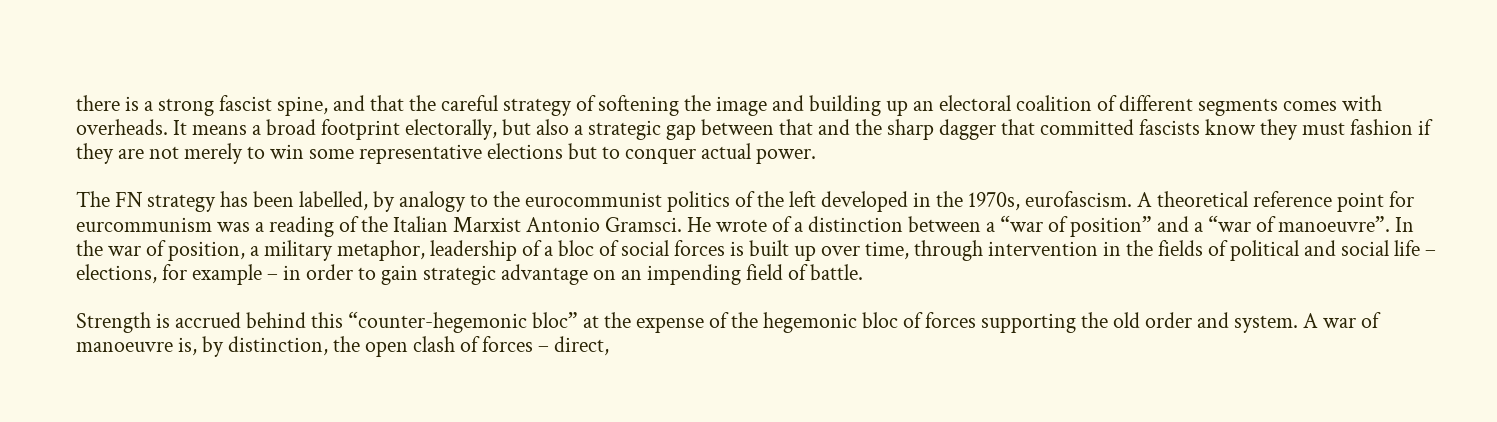there is a strong fascist spine, and that the careful strategy of softening the image and building up an electoral coalition of different segments comes with overheads. It means a broad footprint electorally, but also a strategic gap between that and the sharp dagger that committed fascists know they must fashion if they are not merely to win some representative elections but to conquer actual power.

The FN strategy has been labelled, by analogy to the eurocommunist politics of the left developed in the 1970s, eurofascism. A theoretical reference point for eurcommunism was a reading of the Italian Marxist Antonio Gramsci. He wrote of a distinction between a “war of position” and a “war of manoeuvre”. In the war of position, a military metaphor, leadership of a bloc of social forces is built up over time, through intervention in the fields of political and social life – elections, for example – in order to gain strategic advantage on an impending field of battle.

Strength is accrued behind this “counter-hegemonic bloc” at the expense of the hegemonic bloc of forces supporting the old order and system. A war of manoeuvre is, by distinction, the open clash of forces – direct,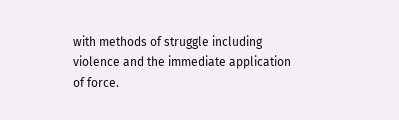with methods of struggle including violence and the immediate application of force.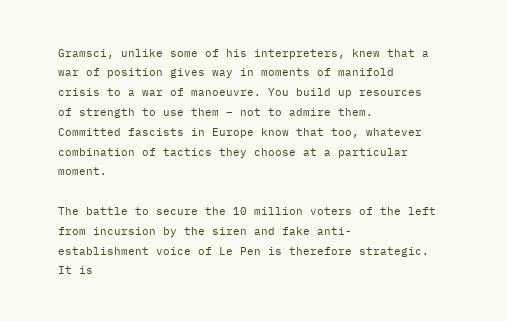Gramsci, unlike some of his interpreters, knew that a war of position gives way in moments of manifold crisis to a war of manoeuvre. You build up resources of strength to use them – not to admire them. Committed fascists in Europe know that too, whatever combination of tactics they choose at a particular moment.

The battle to secure the 10 million voters of the left from incursion by the siren and fake anti-establishment voice of Le Pen is therefore strategic. It is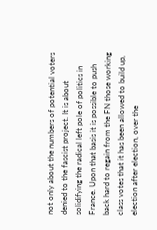not only about the numbers of potential voters denied to the fascist project. It is about solidifying the radical left pole of politics in France. Upon that basis it is possible to push back hard to regain from the FN those working class votes that it has been allowed to build up, election after election, over the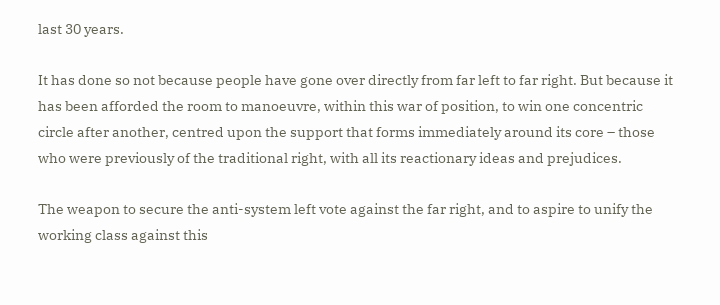last 30 years.

It has done so not because people have gone over directly from far left to far right. But because it has been afforded the room to manoeuvre, within this war of position, to win one concentric circle after another, centred upon the support that forms immediately around its core – those who were previously of the traditional right, with all its reactionary ideas and prejudices.

The weapon to secure the anti-system left vote against the far right, and to aspire to unify the working class against this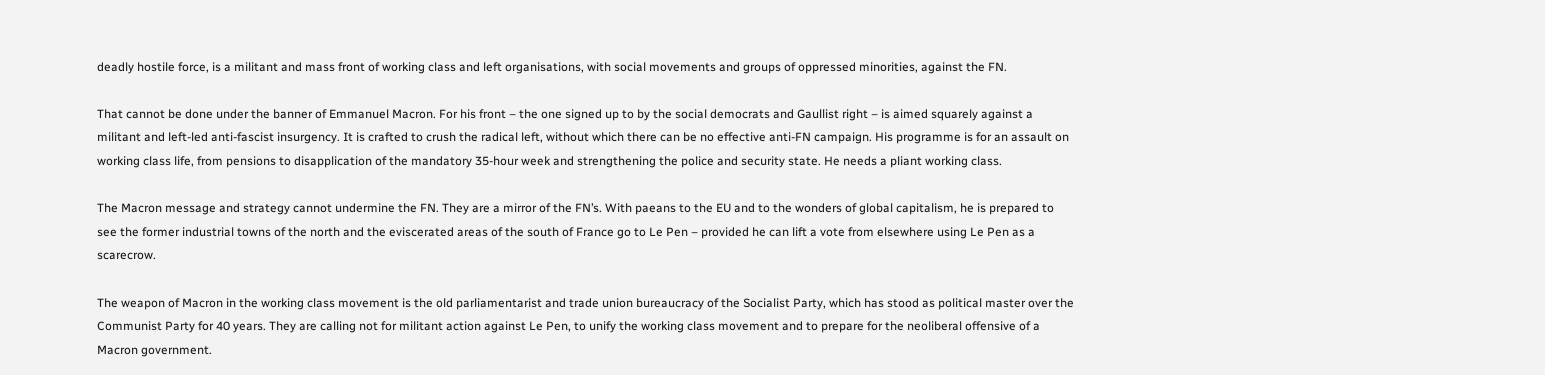deadly hostile force, is a militant and mass front of working class and left organisations, with social movements and groups of oppressed minorities, against the FN.

That cannot be done under the banner of Emmanuel Macron. For his front – the one signed up to by the social democrats and Gaullist right – is aimed squarely against a militant and left-led anti-fascist insurgency. It is crafted to crush the radical left, without which there can be no effective anti-FN campaign. His programme is for an assault on working class life, from pensions to disapplication of the mandatory 35-hour week and strengthening the police and security state. He needs a pliant working class.

The Macron message and strategy cannot undermine the FN. They are a mirror of the FN’s. With paeans to the EU and to the wonders of global capitalism, he is prepared to see the former industrial towns of the north and the eviscerated areas of the south of France go to Le Pen – provided he can lift a vote from elsewhere using Le Pen as a scarecrow.

The weapon of Macron in the working class movement is the old parliamentarist and trade union bureaucracy of the Socialist Party, which has stood as political master over the Communist Party for 40 years. They are calling not for militant action against Le Pen, to unify the working class movement and to prepare for the neoliberal offensive of a Macron government.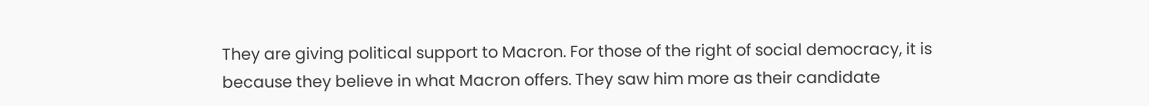They are giving political support to Macron. For those of the right of social democracy, it is because they believe in what Macron offers. They saw him more as their candidate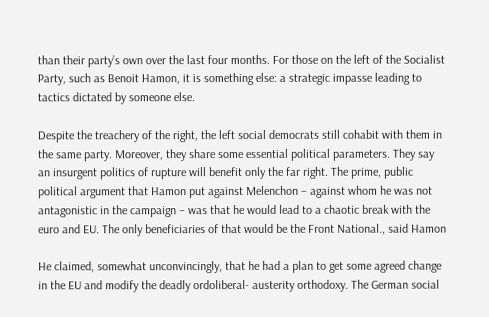than their party’s own over the last four months. For those on the left of the Socialist Party, such as Benoit Hamon, it is something else: a strategic impasse leading to tactics dictated by someone else.

Despite the treachery of the right, the left social democrats still cohabit with them in the same party. Moreover, they share some essential political parameters. They say an insurgent politics of rupture will benefit only the far right. The prime, public political argument that Hamon put against Melenchon – against whom he was not antagonistic in the campaign – was that he would lead to a chaotic break with the euro and EU. The only beneficiaries of that would be the Front National., said Hamon

He claimed, somewhat unconvincingly, that he had a plan to get some agreed change in the EU and modify the deadly ordoliberal- austerity orthodoxy. The German social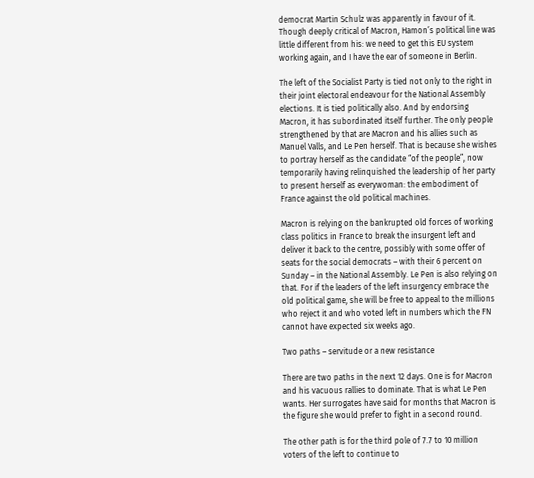democrat Martin Schulz was apparently in favour of it. Though deeply critical of Macron, Hamon’s political line was little different from his: we need to get this EU system working again, and I have the ear of someone in Berlin.

The left of the Socialist Party is tied not only to the right in their joint electoral endeavour for the National Assembly elections. It is tied politically also. And by endorsing Macron, it has subordinated itself further. The only people strengthened by that are Macron and his allies such as Manuel Valls, and Le Pen herself. That is because she wishes to portray herself as the candidate “of the people”, now temporarily having relinquished the leadership of her party to present herself as everywoman: the embodiment of France against the old political machines.

Macron is relying on the bankrupted old forces of working class politics in France to break the insurgent left and deliver it back to the centre, possibly with some offer of seats for the social democrats – with their 6 percent on Sunday – in the National Assembly. Le Pen is also relying on that. For if the leaders of the left insurgency embrace the old political game, she will be free to appeal to the millions who reject it and who voted left in numbers which the FN cannot have expected six weeks ago.

Two paths – servitude or a new resistance

There are two paths in the next 12 days. One is for Macron and his vacuous rallies to dominate. That is what Le Pen wants. Her surrogates have said for months that Macron is the figure she would prefer to fight in a second round.

The other path is for the third pole of 7.7 to 10 million voters of the left to continue to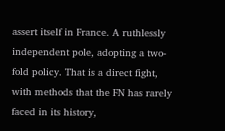assert itself in France. A ruthlessly independent pole, adopting a two-fold policy. That is a direct fight, with methods that the FN has rarely faced in its history,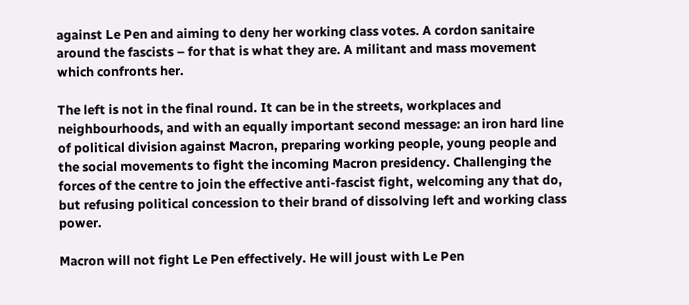against Le Pen and aiming to deny her working class votes. A cordon sanitaire around the fascists – for that is what they are. A militant and mass movement which confronts her.

The left is not in the final round. It can be in the streets, workplaces and neighbourhoods, and with an equally important second message: an iron hard line of political division against Macron, preparing working people, young people and the social movements to fight the incoming Macron presidency. Challenging the forces of the centre to join the effective anti-fascist fight, welcoming any that do, but refusing political concession to their brand of dissolving left and working class power.

Macron will not fight Le Pen effectively. He will joust with Le Pen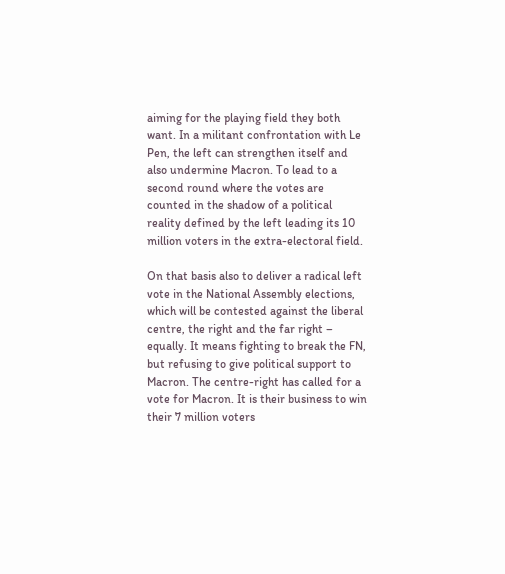aiming for the playing field they both want. In a militant confrontation with Le Pen, the left can strengthen itself and also undermine Macron. To lead to a second round where the votes are counted in the shadow of a political reality defined by the left leading its 10 million voters in the extra-electoral field.

On that basis also to deliver a radical left vote in the National Assembly elections, which will be contested against the liberal centre, the right and the far right – equally. It means fighting to break the FN, but refusing to give political support to Macron. The centre-right has called for a vote for Macron. It is their business to win their 7 million voters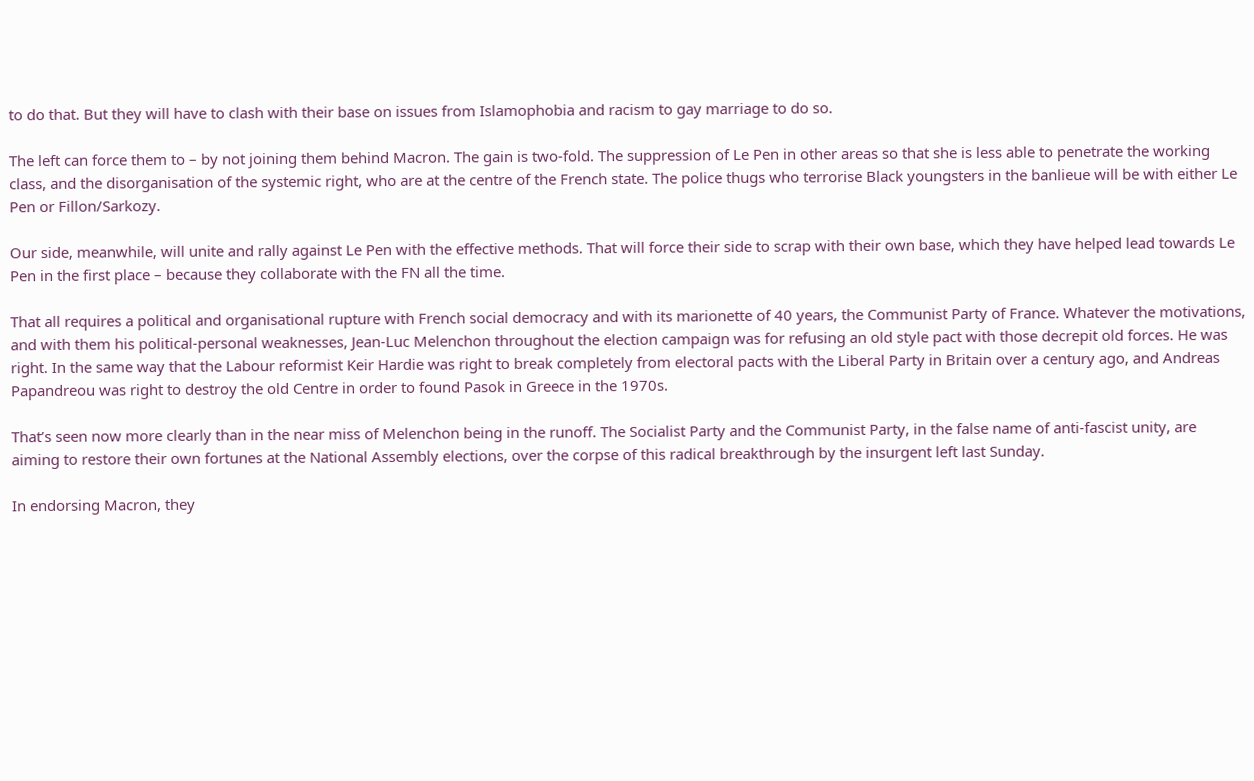to do that. But they will have to clash with their base on issues from Islamophobia and racism to gay marriage to do so.

The left can force them to – by not joining them behind Macron. The gain is two-fold. The suppression of Le Pen in other areas so that she is less able to penetrate the working class, and the disorganisation of the systemic right, who are at the centre of the French state. The police thugs who terrorise Black youngsters in the banlieue will be with either Le Pen or Fillon/Sarkozy.

Our side, meanwhile, will unite and rally against Le Pen with the effective methods. That will force their side to scrap with their own base, which they have helped lead towards Le Pen in the first place – because they collaborate with the FN all the time.

That all requires a political and organisational rupture with French social democracy and with its marionette of 40 years, the Communist Party of France. Whatever the motivations, and with them his political-personal weaknesses, Jean-Luc Melenchon throughout the election campaign was for refusing an old style pact with those decrepit old forces. He was right. In the same way that the Labour reformist Keir Hardie was right to break completely from electoral pacts with the Liberal Party in Britain over a century ago, and Andreas Papandreou was right to destroy the old Centre in order to found Pasok in Greece in the 1970s.

That’s seen now more clearly than in the near miss of Melenchon being in the runoff. The Socialist Party and the Communist Party, in the false name of anti-fascist unity, are aiming to restore their own fortunes at the National Assembly elections, over the corpse of this radical breakthrough by the insurgent left last Sunday.

In endorsing Macron, they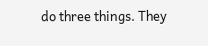do three things. They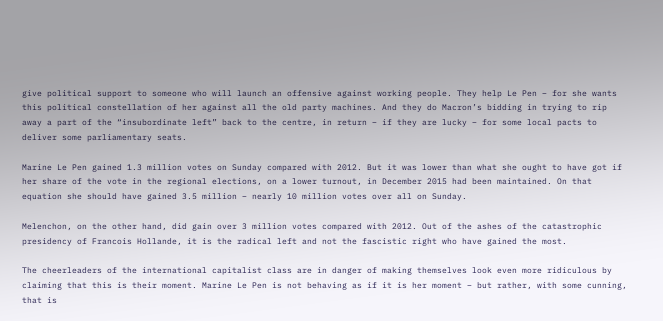give political support to someone who will launch an offensive against working people. They help Le Pen – for she wants this political constellation of her against all the old party machines. And they do Macron’s bidding in trying to rip away a part of the “insubordinate left” back to the centre, in return – if they are lucky – for some local pacts to deliver some parliamentary seats.

Marine Le Pen gained 1.3 million votes on Sunday compared with 2012. But it was lower than what she ought to have got if her share of the vote in the regional elections, on a lower turnout, in December 2015 had been maintained. On that equation she should have gained 3.5 million – nearly 10 million votes over all on Sunday.

Melenchon, on the other hand, did gain over 3 million votes compared with 2012. Out of the ashes of the catastrophic presidency of Francois Hollande, it is the radical left and not the fascistic right who have gained the most.

The cheerleaders of the international capitalist class are in danger of making themselves look even more ridiculous by claiming that this is their moment. Marine Le Pen is not behaving as if it is her moment – but rather, with some cunning, that is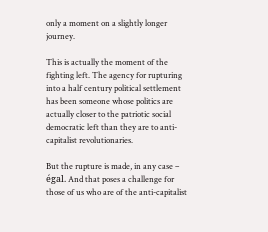only a moment on a slightly longer journey.

This is actually the moment of the fighting left. The agency for rupturing into a half century political settlement has been someone whose politics are actually closer to the patriotic social democratic left than they are to anti-capitalist revolutionaries.

But the rupture is made, in any case – égal. And that poses a challenge for those of us who are of the anti-capitalist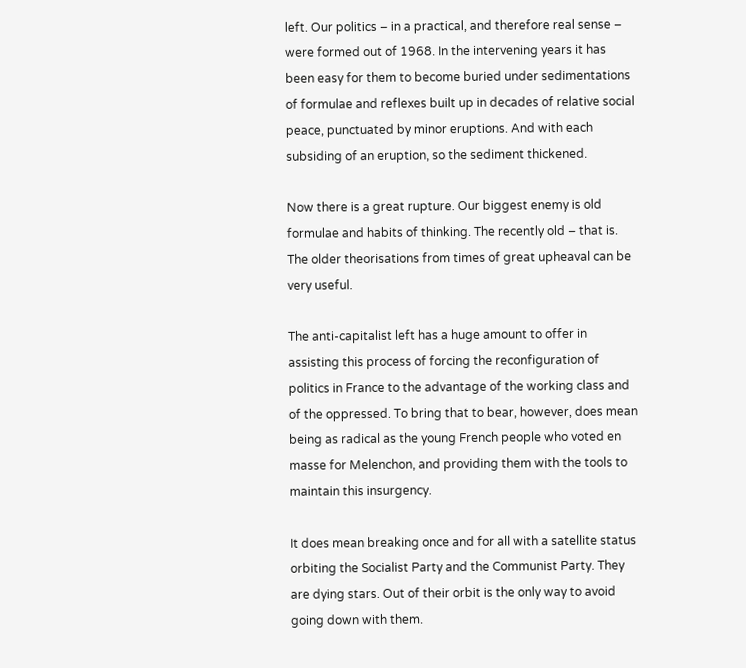left. Our politics – in a practical, and therefore real sense – were formed out of 1968. In the intervening years it has been easy for them to become buried under sedimentations of formulae and reflexes built up in decades of relative social peace, punctuated by minor eruptions. And with each subsiding of an eruption, so the sediment thickened.

Now there is a great rupture. Our biggest enemy is old formulae and habits of thinking. The recently old – that is. The older theorisations from times of great upheaval can be very useful.

The anti-capitalist left has a huge amount to offer in assisting this process of forcing the reconfiguration of politics in France to the advantage of the working class and of the oppressed. To bring that to bear, however, does mean being as radical as the young French people who voted en masse for Melenchon, and providing them with the tools to maintain this insurgency.

It does mean breaking once and for all with a satellite status orbiting the Socialist Party and the Communist Party. They are dying stars. Out of their orbit is the only way to avoid going down with them.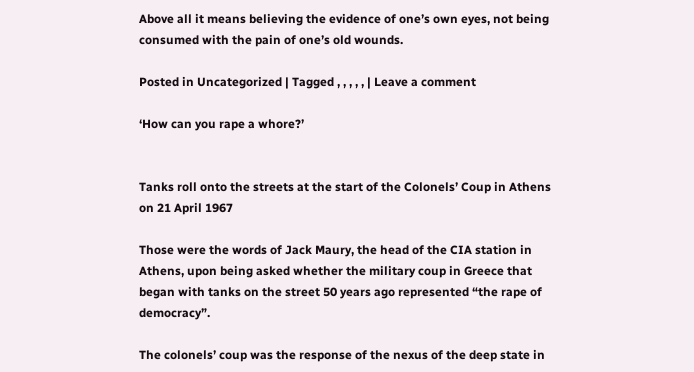Above all it means believing the evidence of one’s own eyes, not being consumed with the pain of one’s old wounds.

Posted in Uncategorized | Tagged , , , , , | Leave a comment

‘How can you rape a whore?’


Tanks roll onto the streets at the start of the Colonels’ Coup in Athens on 21 April 1967

Those were the words of Jack Maury, the head of the CIA station in Athens, upon being asked whether the military coup in Greece that began with tanks on the street 50 years ago represented “the rape of democracy”.

The colonels’ coup was the response of the nexus of the deep state in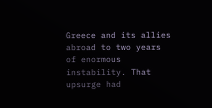Greece and its allies abroad to two years of enormous instability. That upsurge had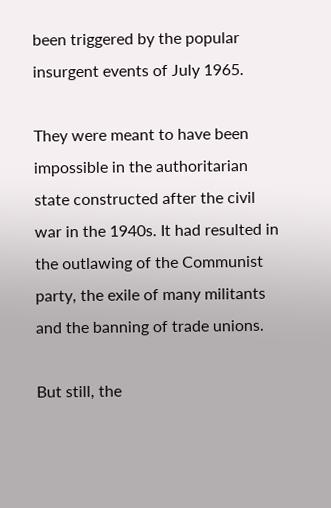been triggered by the popular insurgent events of July 1965.

They were meant to have been impossible in the authoritarian state constructed after the civil war in the 1940s. It had resulted in the outlawing of the Communist party, the exile of many militants and the banning of trade unions.

But still, the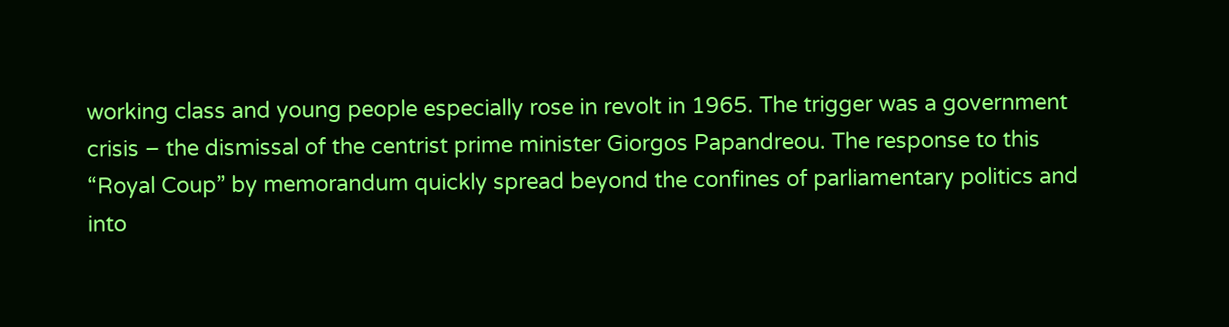working class and young people especially rose in revolt in 1965. The trigger was a government crisis – the dismissal of the centrist prime minister Giorgos Papandreou. The response to this “Royal Coup” by memorandum quickly spread beyond the confines of parliamentary politics and into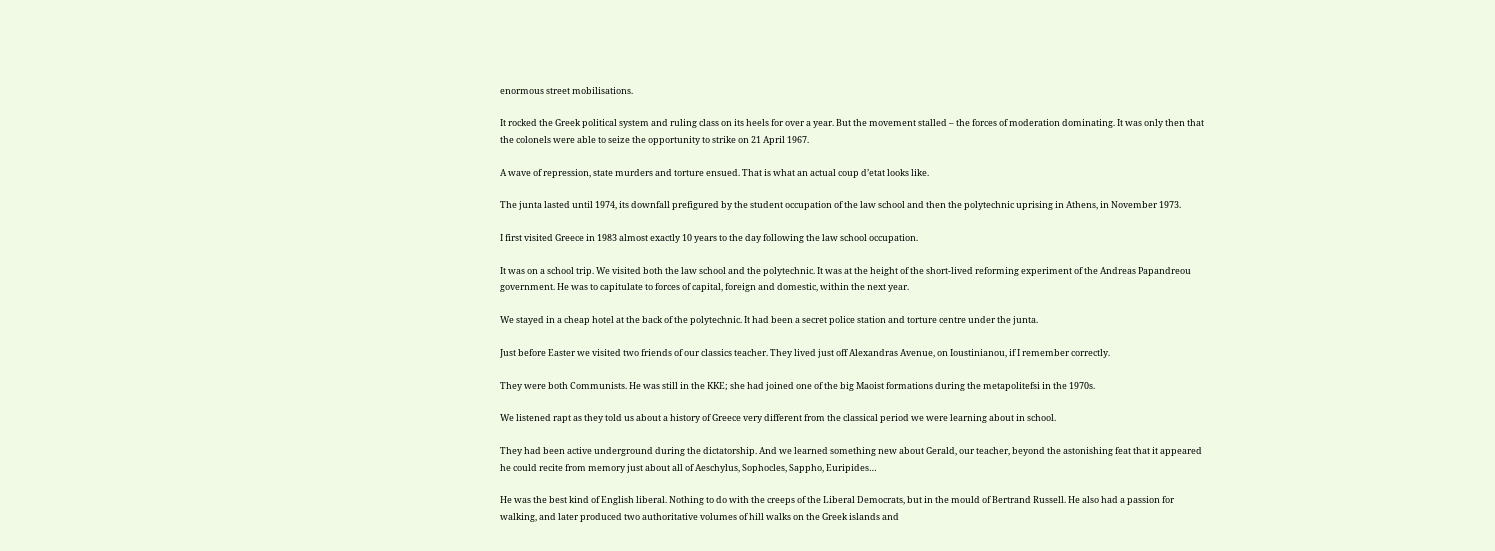enormous street mobilisations.

It rocked the Greek political system and ruling class on its heels for over a year. But the movement stalled – the forces of moderation dominating. It was only then that the colonels were able to seize the opportunity to strike on 21 April 1967.

A wave of repression, state murders and torture ensued. That is what an actual coup d’etat looks like.

The junta lasted until 1974, its downfall prefigured by the student occupation of the law school and then the polytechnic uprising in Athens, in November 1973.

I first visited Greece in 1983 almost exactly 10 years to the day following the law school occupation.

It was on a school trip. We visited both the law school and the polytechnic. It was at the height of the short-lived reforming experiment of the Andreas Papandreou government. He was to capitulate to forces of capital, foreign and domestic, within the next year.

We stayed in a cheap hotel at the back of the polytechnic. It had been a secret police station and torture centre under the junta.

Just before Easter we visited two friends of our classics teacher. They lived just off Alexandras Avenue, on Ioustinianou, if I remember correctly.

They were both Communists. He was still in the KKE; she had joined one of the big Maoist formations during the metapolitefsi in the 1970s.

We listened rapt as they told us about a history of Greece very different from the classical period we were learning about in school.

They had been active underground during the dictatorship. And we learned something new about Gerald, our teacher, beyond the astonishing feat that it appeared he could recite from memory just about all of Aeschylus, Sophocles, Sappho, Euripides…

He was the best kind of English liberal. Nothing to do with the creeps of the Liberal Democrats, but in the mould of Bertrand Russell. He also had a passion for walking, and later produced two authoritative volumes of hill walks on the Greek islands and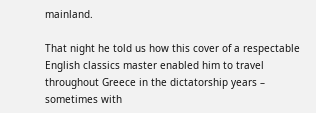mainland.

That night he told us how this cover of a respectable English classics master enabled him to travel throughout Greece in the dictatorship years – sometimes with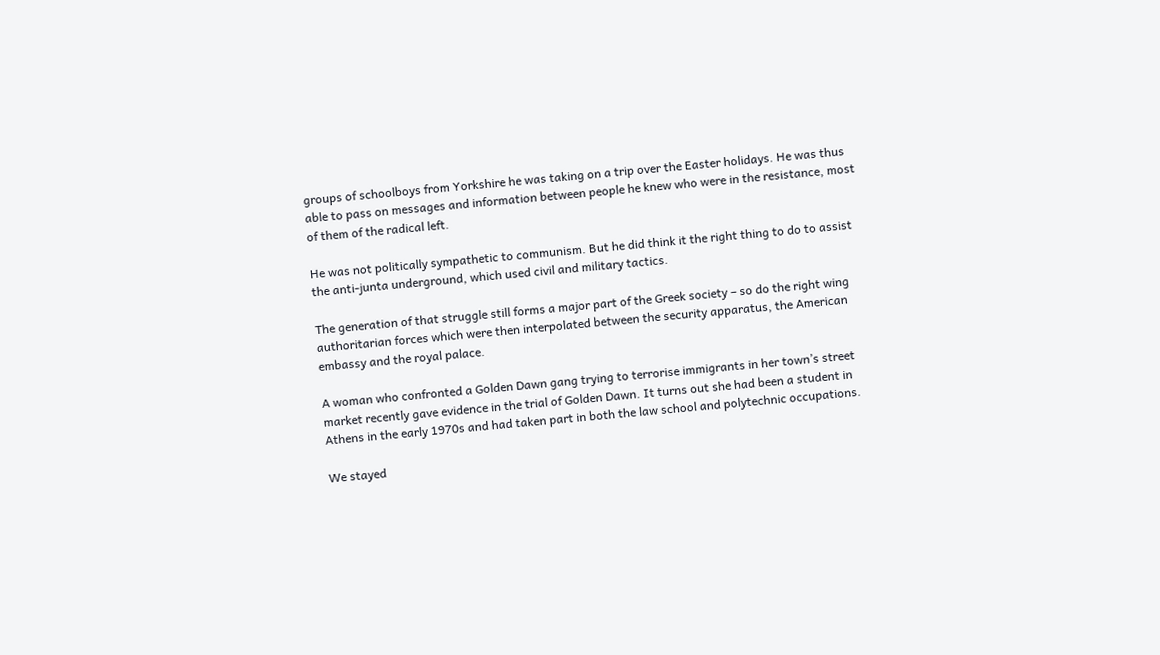groups of schoolboys from Yorkshire he was taking on a trip over the Easter holidays. He was thus able to pass on messages and information between people he knew who were in the resistance, most of them of the radical left.

He was not politically sympathetic to communism. But he did think it the right thing to do to assist the anti-junta underground, which used civil and military tactics.

The generation of that struggle still forms a major part of the Greek society – so do the right wing authoritarian forces which were then interpolated between the security apparatus, the American embassy and the royal palace.

A woman who confronted a Golden Dawn gang trying to terrorise immigrants in her town’s street market recently gave evidence in the trial of Golden Dawn. It turns out she had been a student in Athens in the early 1970s and had taken part in both the law school and polytechnic occupations.

We stayed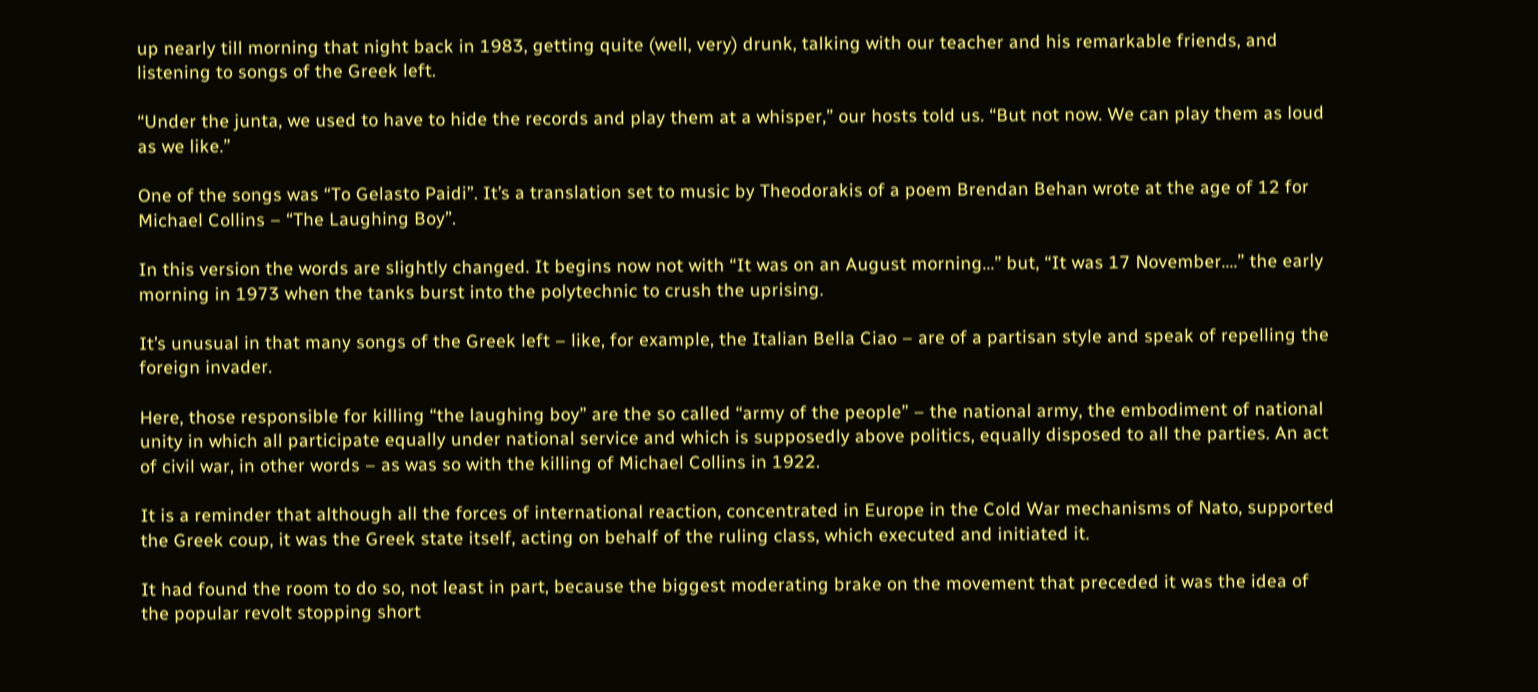up nearly till morning that night back in 1983, getting quite (well, very) drunk, talking with our teacher and his remarkable friends, and listening to songs of the Greek left.

“Under the junta, we used to have to hide the records and play them at a whisper,” our hosts told us. “But not now. We can play them as loud as we like.”

One of the songs was “To Gelasto Paidi”. It’s a translation set to music by Theodorakis of a poem Brendan Behan wrote at the age of 12 for Michael Collins – “The Laughing Boy”.

In this version the words are slightly changed. It begins now not with “It was on an August morning…” but, “It was 17 November….” the early morning in 1973 when the tanks burst into the polytechnic to crush the uprising.

It’s unusual in that many songs of the Greek left – like, for example, the Italian Bella Ciao – are of a partisan style and speak of repelling the foreign invader.

Here, those responsible for killing “the laughing boy” are the so called “army of the people” – the national army, the embodiment of national unity in which all participate equally under national service and which is supposedly above politics, equally disposed to all the parties. An act of civil war, in other words – as was so with the killing of Michael Collins in 1922.

It is a reminder that although all the forces of international reaction, concentrated in Europe in the Cold War mechanisms of Nato, supported the Greek coup, it was the Greek state itself, acting on behalf of the ruling class, which executed and initiated it.

It had found the room to do so, not least in part, because the biggest moderating brake on the movement that preceded it was the idea of the popular revolt stopping short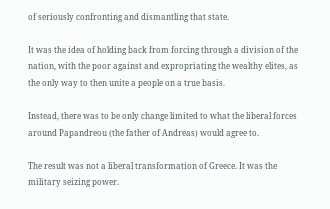of seriously confronting and dismantling that state.

It was the idea of holding back from forcing through a division of the nation, with the poor against and expropriating the wealthy elites, as the only way to then unite a people on a true basis.

Instead, there was to be only change limited to what the liberal forces around Papandreou (the father of Andreas) would agree to.

The result was not a liberal transformation of Greece. It was the military seizing power.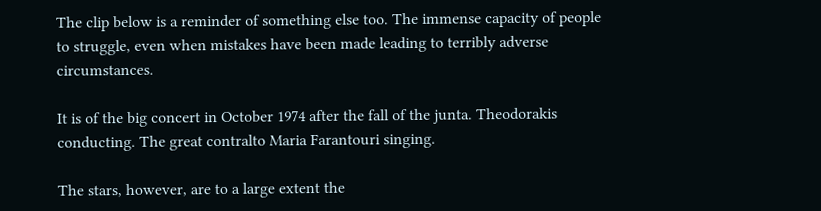The clip below is a reminder of something else too. The immense capacity of people to struggle, even when mistakes have been made leading to terribly adverse circumstances.

It is of the big concert in October 1974 after the fall of the junta. Theodorakis conducting. The great contralto Maria Farantouri singing.

The stars, however, are to a large extent the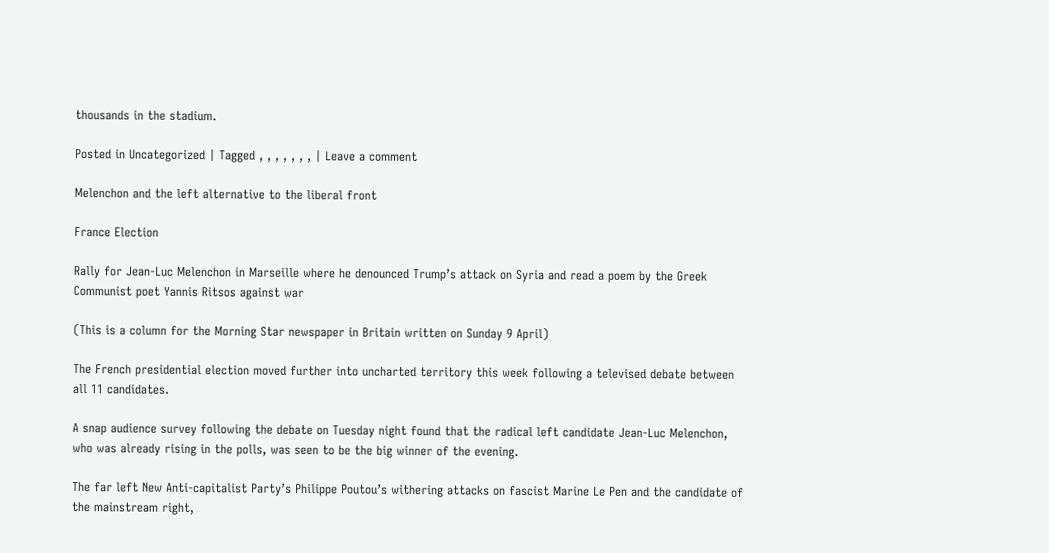thousands in the stadium.

Posted in Uncategorized | Tagged , , , , , , , | Leave a comment

Melenchon and the left alternative to the liberal front

France Election

Rally for Jean-Luc Melenchon in Marseille where he denounced Trump’s attack on Syria and read a poem by the Greek Communist poet Yannis Ritsos against war

(This is a column for the Morning Star newspaper in Britain written on Sunday 9 April)

The French presidential election moved further into uncharted territory this week following a televised debate between all 11 candidates.

A snap audience survey following the debate on Tuesday night found that the radical left candidate Jean-Luc Melenchon, who was already rising in the polls, was seen to be the big winner of the evening.

The far left New Anti-capitalist Party’s Philippe Poutou’s withering attacks on fascist Marine Le Pen and the candidate of the mainstream right,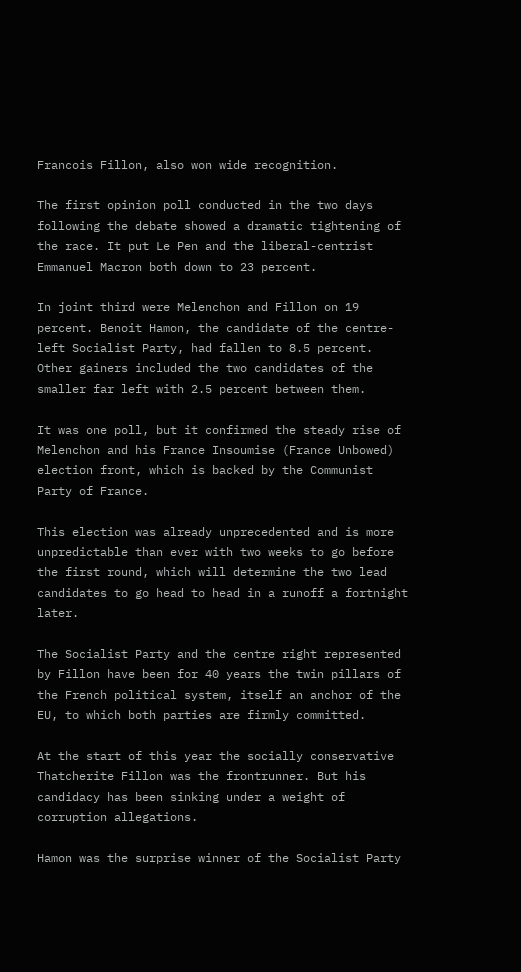Francois Fillon, also won wide recognition.

The first opinion poll conducted in the two days following the debate showed a dramatic tightening of the race. It put Le Pen and the liberal-centrist Emmanuel Macron both down to 23 percent.

In joint third were Melenchon and Fillon on 19 percent. Benoit Hamon, the candidate of the centre-left Socialist Party, had fallen to 8.5 percent. Other gainers included the two candidates of the smaller far left with 2.5 percent between them.

It was one poll, but it confirmed the steady rise of Melenchon and his France Insoumise (France Unbowed) election front, which is backed by the Communist Party of France.

This election was already unprecedented and is more unpredictable than ever with two weeks to go before the first round, which will determine the two lead candidates to go head to head in a runoff a fortnight later.

The Socialist Party and the centre right represented by Fillon have been for 40 years the twin pillars of the French political system, itself an anchor of the EU, to which both parties are firmly committed.

At the start of this year the socially conservative Thatcherite Fillon was the frontrunner. But his candidacy has been sinking under a weight of corruption allegations.

Hamon was the surprise winner of the Socialist Party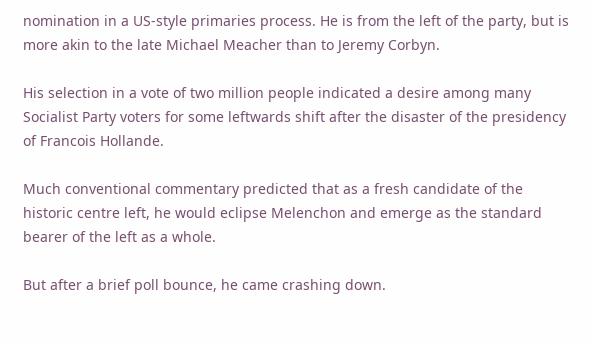nomination in a US-style primaries process. He is from the left of the party, but is more akin to the late Michael Meacher than to Jeremy Corbyn.

His selection in a vote of two million people indicated a desire among many Socialist Party voters for some leftwards shift after the disaster of the presidency of Francois Hollande.

Much conventional commentary predicted that as a fresh candidate of the historic centre left, he would eclipse Melenchon and emerge as the standard bearer of the left as a whole.

But after a brief poll bounce, he came crashing down.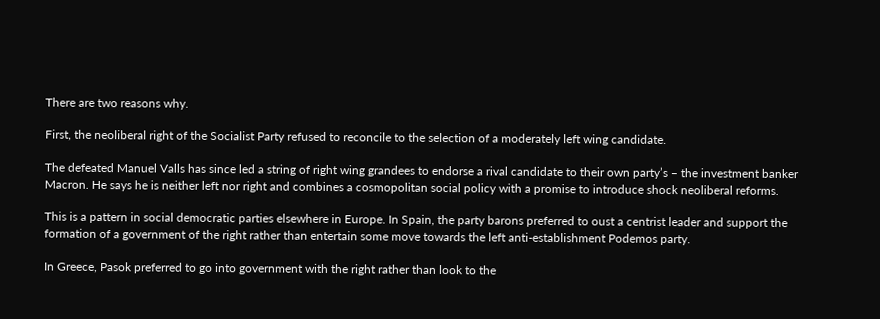There are two reasons why.

First, the neoliberal right of the Socialist Party refused to reconcile to the selection of a moderately left wing candidate.

The defeated Manuel Valls has since led a string of right wing grandees to endorse a rival candidate to their own party’s – the investment banker Macron. He says he is neither left nor right and combines a cosmopolitan social policy with a promise to introduce shock neoliberal reforms.

This is a pattern in social democratic parties elsewhere in Europe. In Spain, the party barons preferred to oust a centrist leader and support the formation of a government of the right rather than entertain some move towards the left anti-establishment Podemos party.

In Greece, Pasok preferred to go into government with the right rather than look to the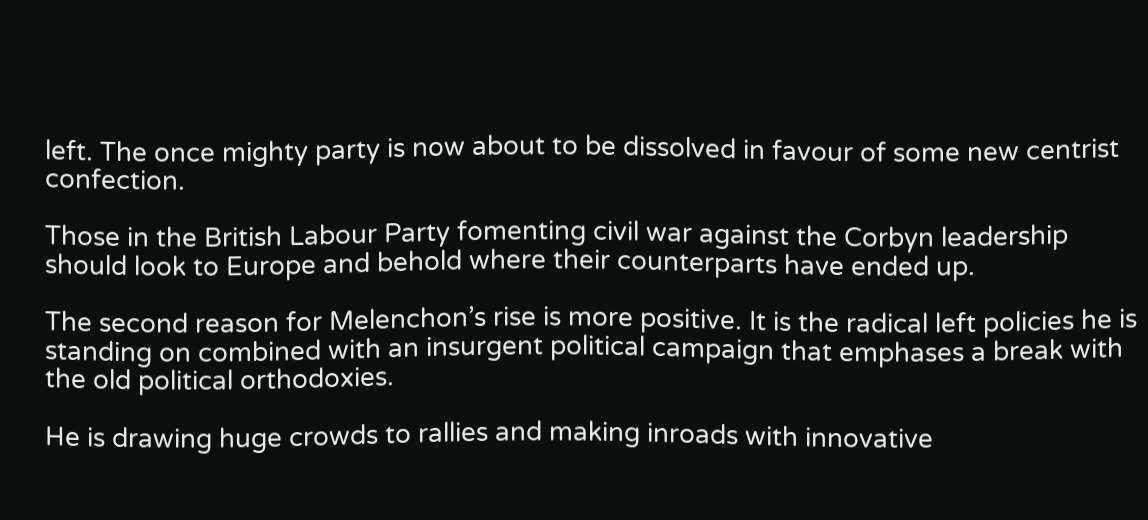left. The once mighty party is now about to be dissolved in favour of some new centrist confection.

Those in the British Labour Party fomenting civil war against the Corbyn leadership should look to Europe and behold where their counterparts have ended up.

The second reason for Melenchon’s rise is more positive. It is the radical left policies he is standing on combined with an insurgent political campaign that emphases a break with the old political orthodoxies.

He is drawing huge crowds to rallies and making inroads with innovative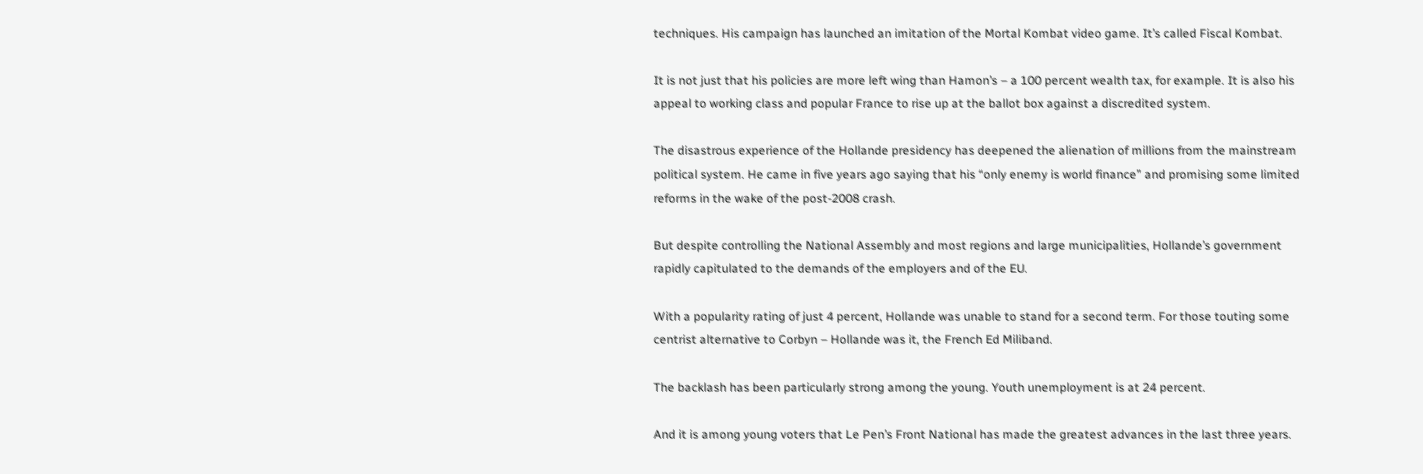techniques. His campaign has launched an imitation of the Mortal Kombat video game. It’s called Fiscal Kombat.

It is not just that his policies are more left wing than Hamon’s – a 100 percent wealth tax, for example. It is also his appeal to working class and popular France to rise up at the ballot box against a discredited system.

The disastrous experience of the Hollande presidency has deepened the alienation of millions from the mainstream political system. He came in five years ago saying that his “only enemy is world finance” and promising some limited reforms in the wake of the post-2008 crash.

But despite controlling the National Assembly and most regions and large municipalities, Hollande’s government rapidly capitulated to the demands of the employers and of the EU.

With a popularity rating of just 4 percent, Hollande was unable to stand for a second term. For those touting some centrist alternative to Corbyn – Hollande was it, the French Ed Miliband.

The backlash has been particularly strong among the young. Youth unemployment is at 24 percent.

And it is among young voters that Le Pen’s Front National has made the greatest advances in the last three years.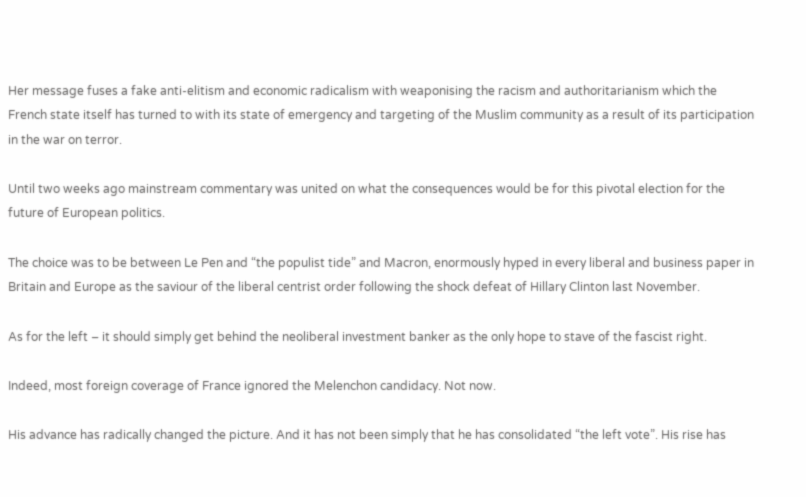Her message fuses a fake anti-elitism and economic radicalism with weaponising the racism and authoritarianism which the French state itself has turned to with its state of emergency and targeting of the Muslim community as a result of its participation in the war on terror.

Until two weeks ago mainstream commentary was united on what the consequences would be for this pivotal election for the future of European politics.

The choice was to be between Le Pen and “the populist tide” and Macron, enormously hyped in every liberal and business paper in Britain and Europe as the saviour of the liberal centrist order following the shock defeat of Hillary Clinton last November.

As for the left – it should simply get behind the neoliberal investment banker as the only hope to stave of the fascist right.

Indeed, most foreign coverage of France ignored the Melenchon candidacy. Not now.

His advance has radically changed the picture. And it has not been simply that he has consolidated “the left vote”. His rise has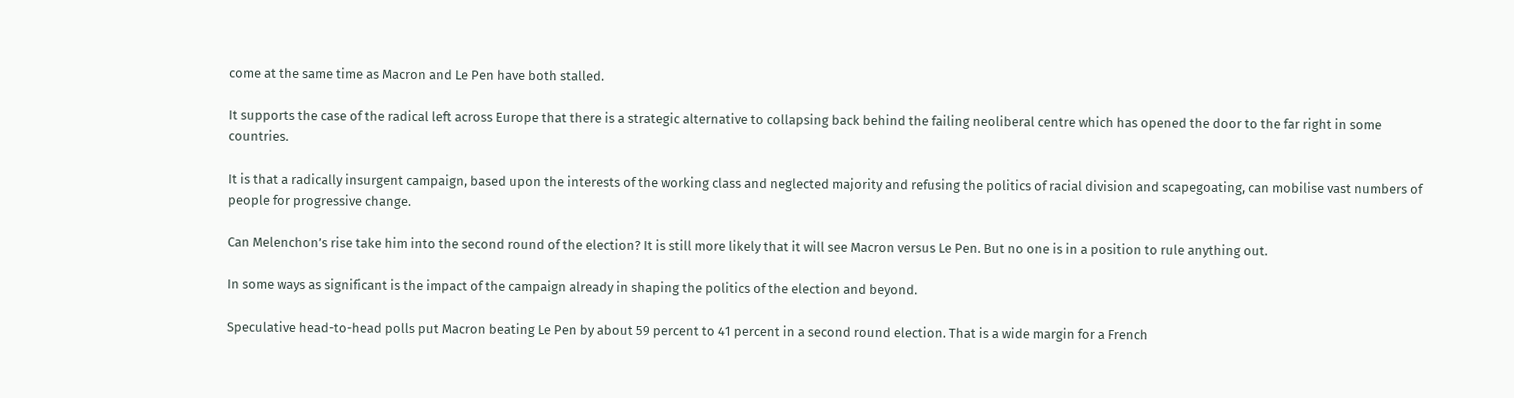come at the same time as Macron and Le Pen have both stalled.

It supports the case of the radical left across Europe that there is a strategic alternative to collapsing back behind the failing neoliberal centre which has opened the door to the far right in some countries.

It is that a radically insurgent campaign, based upon the interests of the working class and neglected majority and refusing the politics of racial division and scapegoating, can mobilise vast numbers of people for progressive change.

Can Melenchon’s rise take him into the second round of the election? It is still more likely that it will see Macron versus Le Pen. But no one is in a position to rule anything out.

In some ways as significant is the impact of the campaign already in shaping the politics of the election and beyond.

Speculative head-to-head polls put Macron beating Le Pen by about 59 percent to 41 percent in a second round election. That is a wide margin for a French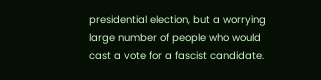presidential election, but a worrying large number of people who would cast a vote for a fascist candidate.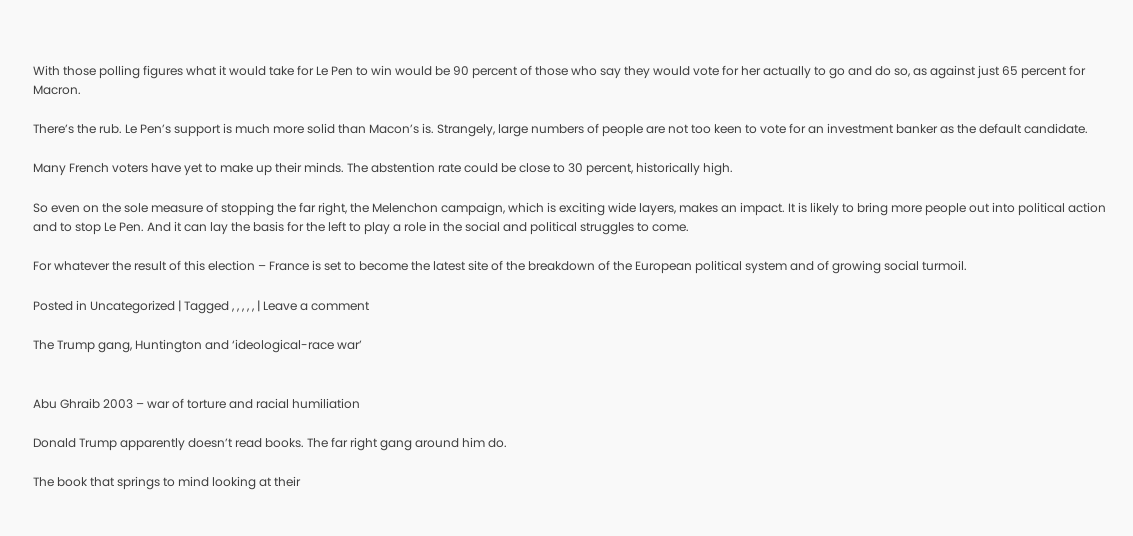With those polling figures what it would take for Le Pen to win would be 90 percent of those who say they would vote for her actually to go and do so, as against just 65 percent for Macron.

There’s the rub. Le Pen’s support is much more solid than Macon’s is. Strangely, large numbers of people are not too keen to vote for an investment banker as the default candidate.

Many French voters have yet to make up their minds. The abstention rate could be close to 30 percent, historically high.

So even on the sole measure of stopping the far right, the Melenchon campaign, which is exciting wide layers, makes an impact. It is likely to bring more people out into political action and to stop Le Pen. And it can lay the basis for the left to play a role in the social and political struggles to come.

For whatever the result of this election – France is set to become the latest site of the breakdown of the European political system and of growing social turmoil.

Posted in Uncategorized | Tagged , , , , , | Leave a comment

The Trump gang, Huntington and ‘ideological-race war’


Abu Ghraib 2003 – war of torture and racial humiliation

Donald Trump apparently doesn’t read books. The far right gang around him do.

The book that springs to mind looking at their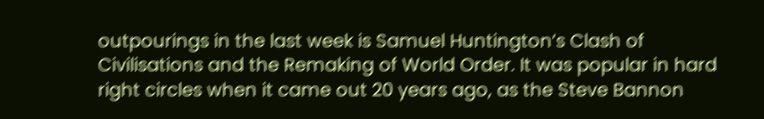outpourings in the last week is Samuel Huntington’s Clash of Civilisations and the Remaking of World Order. It was popular in hard right circles when it came out 20 years ago, as the Steve Bannon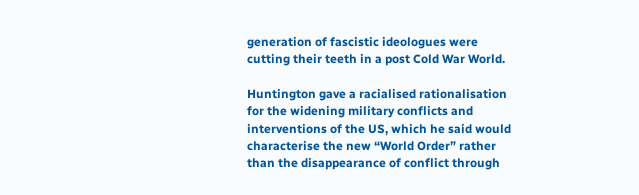generation of fascistic ideologues were cutting their teeth in a post Cold War World.

Huntington gave a racialised rationalisation for the widening military conflicts and interventions of the US, which he said would characterise the new “World Order” rather than the disappearance of conflict through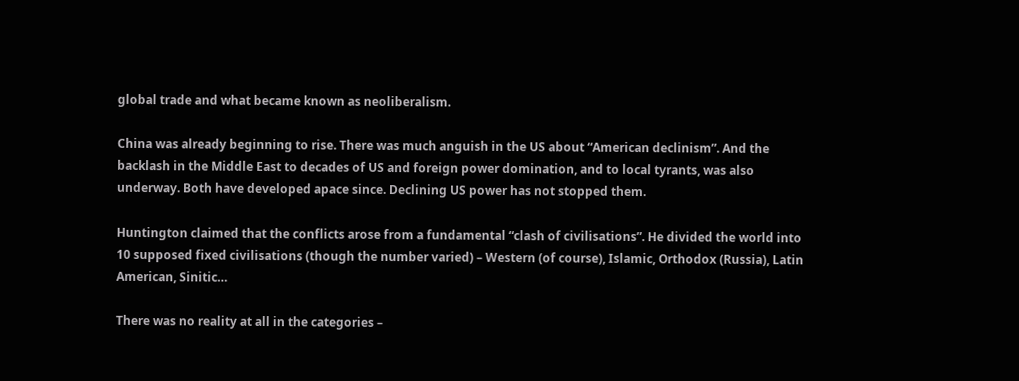global trade and what became known as neoliberalism.

China was already beginning to rise. There was much anguish in the US about “American declinism”. And the backlash in the Middle East to decades of US and foreign power domination, and to local tyrants, was also underway. Both have developed apace since. Declining US power has not stopped them.

Huntington claimed that the conflicts arose from a fundamental “clash of civilisations”. He divided the world into 10 supposed fixed civilisations (though the number varied) – Western (of course), Islamic, Orthodox (Russia), Latin American, Sinitic…

There was no reality at all in the categories –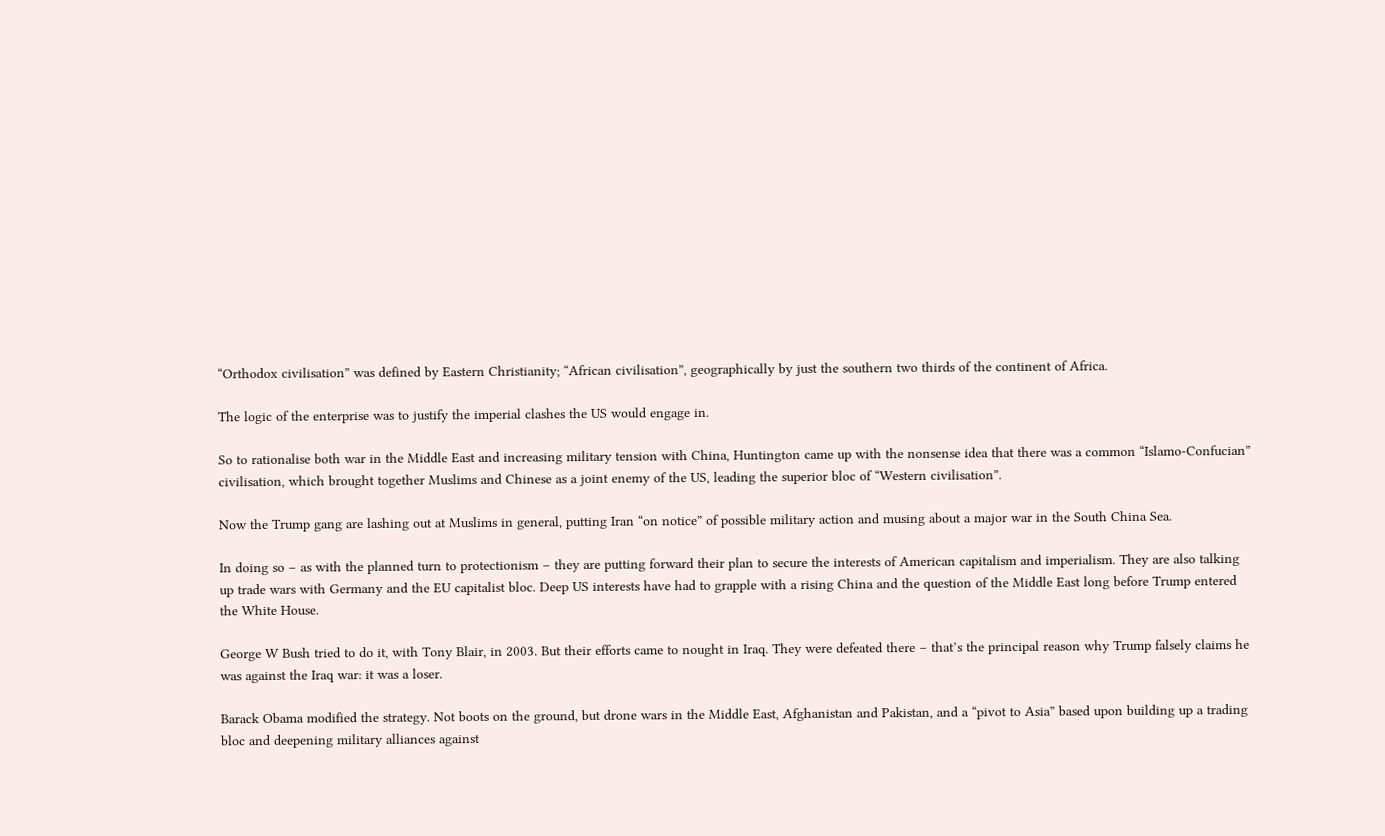“Orthodox civilisation” was defined by Eastern Christianity; “African civilisation”, geographically by just the southern two thirds of the continent of Africa.

The logic of the enterprise was to justify the imperial clashes the US would engage in.

So to rationalise both war in the Middle East and increasing military tension with China, Huntington came up with the nonsense idea that there was a common “Islamo-Confucian” civilisation, which brought together Muslims and Chinese as a joint enemy of the US, leading the superior bloc of “Western civilisation”.

Now the Trump gang are lashing out at Muslims in general, putting Iran “on notice” of possible military action and musing about a major war in the South China Sea.

In doing so – as with the planned turn to protectionism – they are putting forward their plan to secure the interests of American capitalism and imperialism. They are also talking up trade wars with Germany and the EU capitalist bloc. Deep US interests have had to grapple with a rising China and the question of the Middle East long before Trump entered the White House.

George W Bush tried to do it, with Tony Blair, in 2003. But their efforts came to nought in Iraq. They were defeated there – that’s the principal reason why Trump falsely claims he was against the Iraq war: it was a loser.

Barack Obama modified the strategy. Not boots on the ground, but drone wars in the Middle East, Afghanistan and Pakistan, and a “pivot to Asia” based upon building up a trading bloc and deepening military alliances against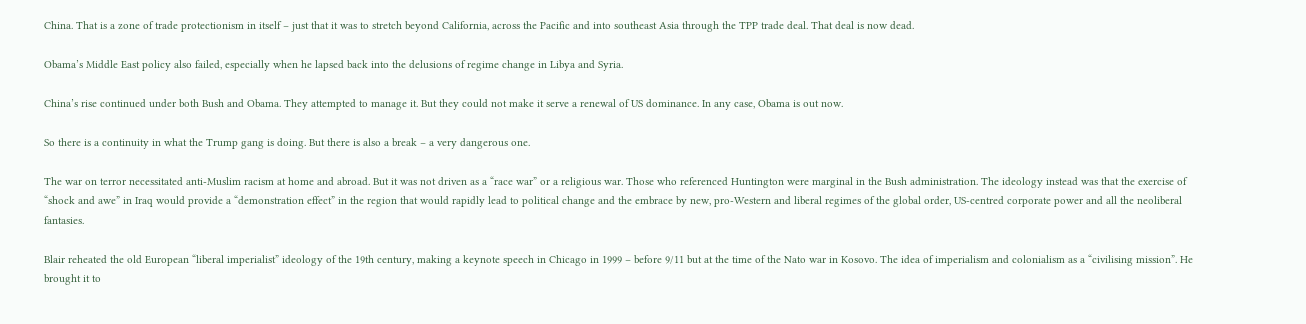China. That is a zone of trade protectionism in itself – just that it was to stretch beyond California, across the Pacific and into southeast Asia through the TPP trade deal. That deal is now dead.

Obama’s Middle East policy also failed, especially when he lapsed back into the delusions of regime change in Libya and Syria.

China’s rise continued under both Bush and Obama. They attempted to manage it. But they could not make it serve a renewal of US dominance. In any case, Obama is out now.

So there is a continuity in what the Trump gang is doing. But there is also a break – a very dangerous one.

The war on terror necessitated anti-Muslim racism at home and abroad. But it was not driven as a “race war” or a religious war. Those who referenced Huntington were marginal in the Bush administration. The ideology instead was that the exercise of “shock and awe” in Iraq would provide a “demonstration effect” in the region that would rapidly lead to political change and the embrace by new, pro-Western and liberal regimes of the global order, US-centred corporate power and all the neoliberal fantasies.

Blair reheated the old European “liberal imperialist” ideology of the 19th century, making a keynote speech in Chicago in 1999 – before 9/11 but at the time of the Nato war in Kosovo. The idea of imperialism and colonialism as a “civilising mission”. He brought it to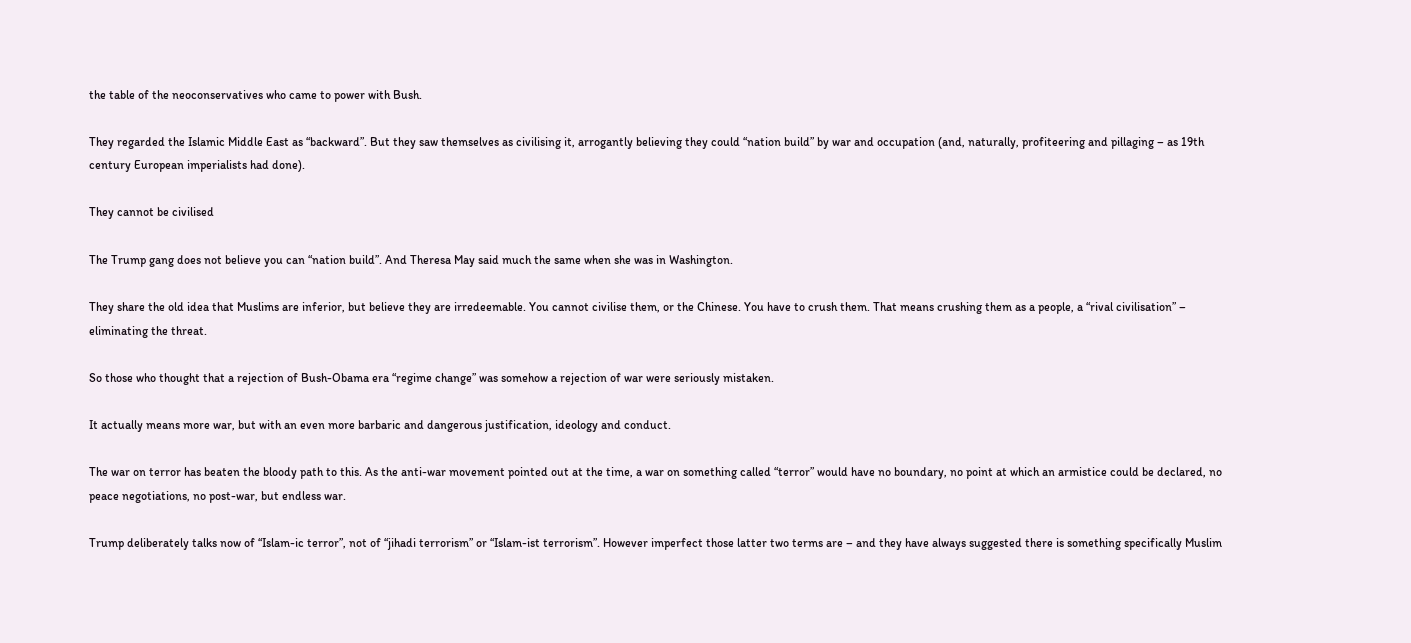the table of the neoconservatives who came to power with Bush.

They regarded the Islamic Middle East as “backward”. But they saw themselves as civilising it, arrogantly believing they could “nation build” by war and occupation (and, naturally, profiteering and pillaging – as 19th century European imperialists had done).

They cannot be civilised

The Trump gang does not believe you can “nation build”. And Theresa May said much the same when she was in Washington.

They share the old idea that Muslims are inferior, but believe they are irredeemable. You cannot civilise them, or the Chinese. You have to crush them. That means crushing them as a people, a “rival civilisation” – eliminating the threat.

So those who thought that a rejection of Bush-Obama era “regime change” was somehow a rejection of war were seriously mistaken.

It actually means more war, but with an even more barbaric and dangerous justification, ideology and conduct.

The war on terror has beaten the bloody path to this. As the anti-war movement pointed out at the time, a war on something called “terror” would have no boundary, no point at which an armistice could be declared, no peace negotiations, no post-war, but endless war.

Trump deliberately talks now of “Islam-ic terror”, not of “jihadi terrorism” or “Islam-ist terrorism”. However imperfect those latter two terms are – and they have always suggested there is something specifically Muslim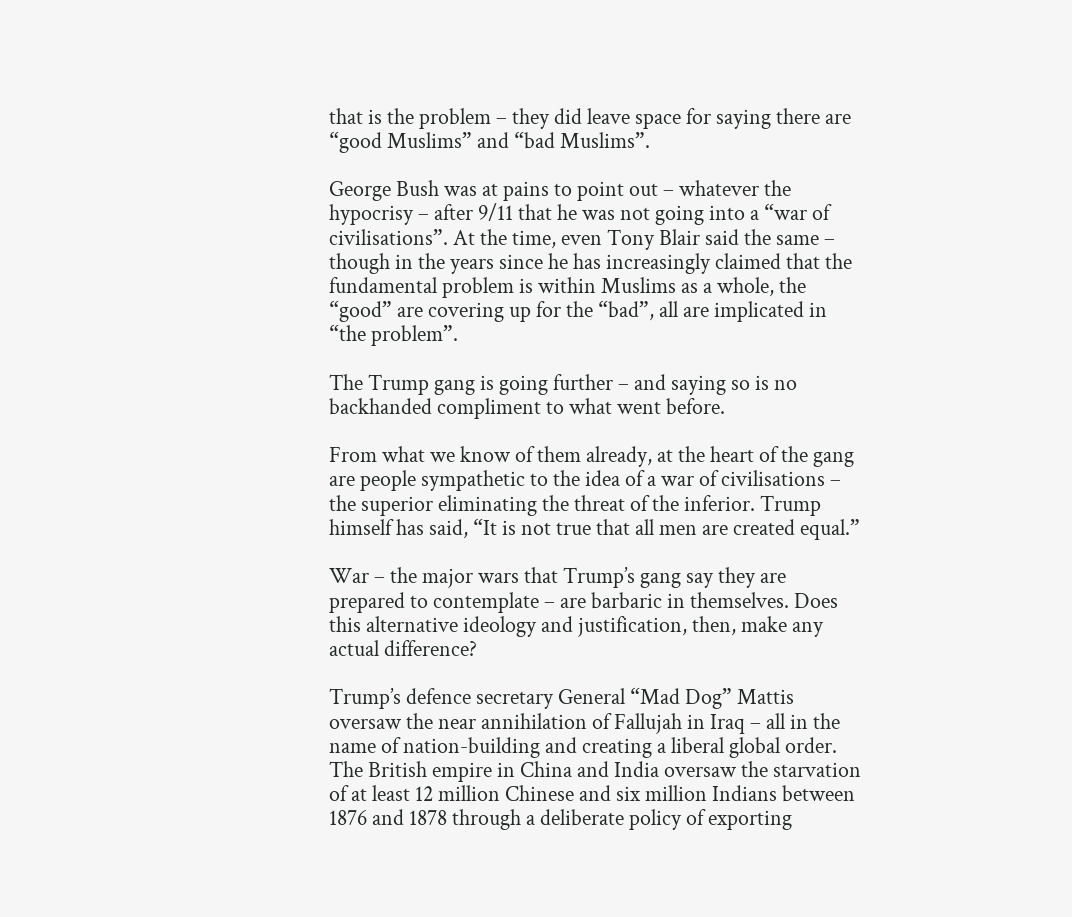that is the problem – they did leave space for saying there are “good Muslims” and “bad Muslims”.

George Bush was at pains to point out – whatever the hypocrisy – after 9/11 that he was not going into a “war of civilisations”. At the time, even Tony Blair said the same – though in the years since he has increasingly claimed that the fundamental problem is within Muslims as a whole, the “good” are covering up for the “bad”, all are implicated in “the problem”.

The Trump gang is going further – and saying so is no backhanded compliment to what went before.

From what we know of them already, at the heart of the gang are people sympathetic to the idea of a war of civilisations – the superior eliminating the threat of the inferior. Trump himself has said, “It is not true that all men are created equal.”

War – the major wars that Trump’s gang say they are prepared to contemplate – are barbaric in themselves. Does this alternative ideology and justification, then, make any actual difference?

Trump’s defence secretary General “Mad Dog” Mattis oversaw the near annihilation of Fallujah in Iraq – all in the name of nation-building and creating a liberal global order. The British empire in China and India oversaw the starvation of at least 12 million Chinese and six million Indians between 1876 and 1878 through a deliberate policy of exporting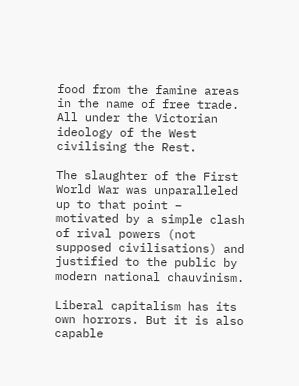food from the famine areas in the name of free trade. All under the Victorian ideology of the West civilising the Rest.

The slaughter of the First World War was unparalleled up to that point – motivated by a simple clash of rival powers (not supposed civilisations) and justified to the public by modern national chauvinism.

Liberal capitalism has its own horrors. But it is also capable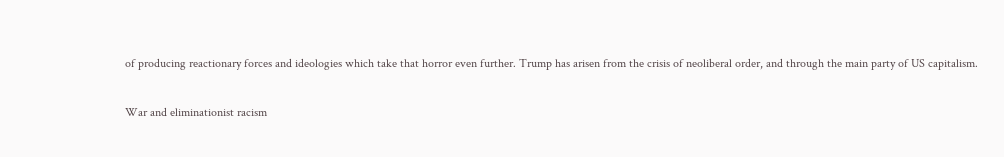of producing reactionary forces and ideologies which take that horror even further. Trump has arisen from the crisis of neoliberal order, and through the main party of US capitalism.

War and eliminationist racism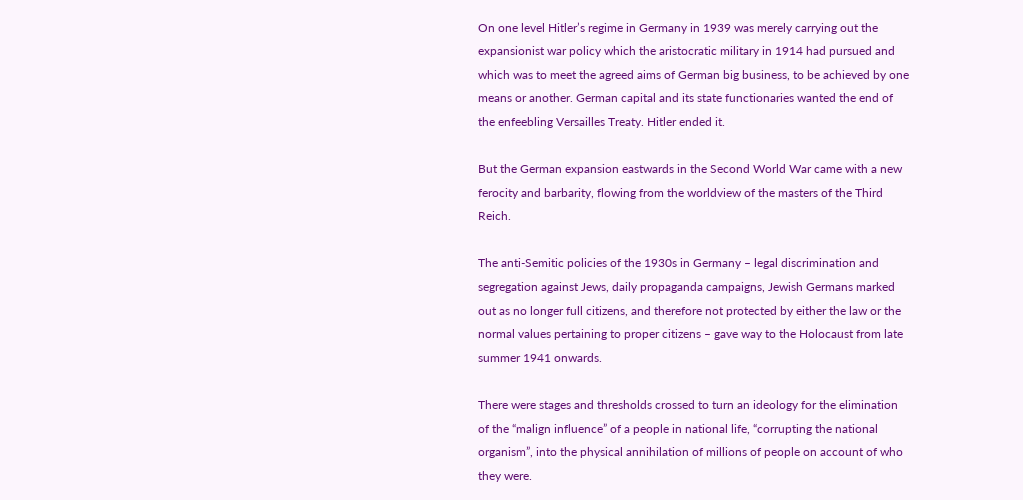On one level Hitler’s regime in Germany in 1939 was merely carrying out the expansionist war policy which the aristocratic military in 1914 had pursued and which was to meet the agreed aims of German big business, to be achieved by one means or another. German capital and its state functionaries wanted the end of the enfeebling Versailles Treaty. Hitler ended it.

But the German expansion eastwards in the Second World War came with a new ferocity and barbarity, flowing from the worldview of the masters of the Third Reich.

The anti-Semitic policies of the 1930s in Germany – legal discrimination and segregation against Jews, daily propaganda campaigns, Jewish Germans marked out as no longer full citizens, and therefore not protected by either the law or the normal values pertaining to proper citizens – gave way to the Holocaust from late summer 1941 onwards.

There were stages and thresholds crossed to turn an ideology for the elimination of the “malign influence” of a people in national life, “corrupting the national organism”, into the physical annihilation of millions of people on account of who they were.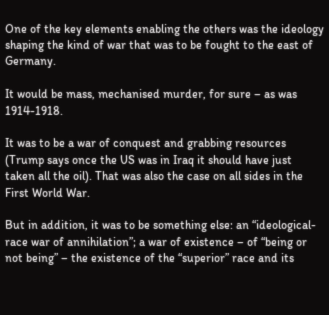One of the key elements enabling the others was the ideology shaping the kind of war that was to be fought to the east of Germany.

It would be mass, mechanised murder, for sure – as was 1914-1918.

It was to be a war of conquest and grabbing resources (Trump says once the US was in Iraq it should have just taken all the oil). That was also the case on all sides in the First World War.

But in addition, it was to be something else: an “ideological-race war of annihilation”; a war of existence – of “being or not being” – the existence of the “superior” race and its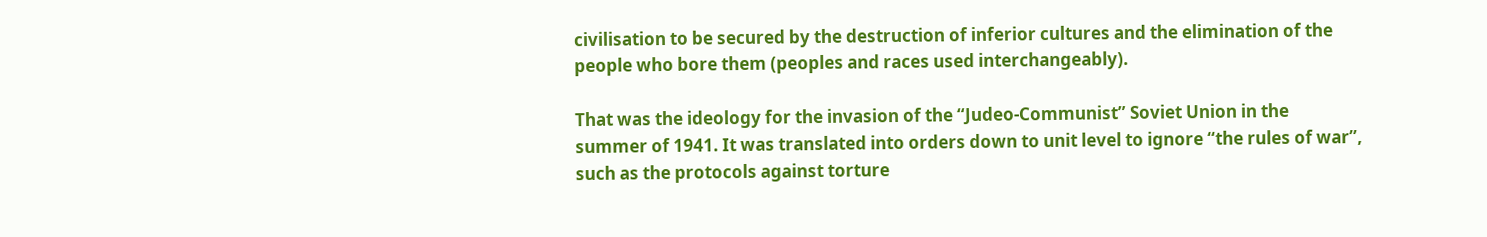civilisation to be secured by the destruction of inferior cultures and the elimination of the people who bore them (peoples and races used interchangeably).

That was the ideology for the invasion of the “Judeo-Communist” Soviet Union in the summer of 1941. It was translated into orders down to unit level to ignore “the rules of war”, such as the protocols against torture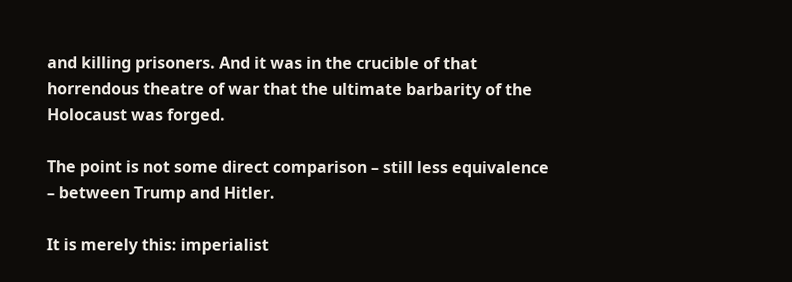and killing prisoners. And it was in the crucible of that horrendous theatre of war that the ultimate barbarity of the Holocaust was forged.

The point is not some direct comparison – still less equivalence – between Trump and Hitler.

It is merely this: imperialist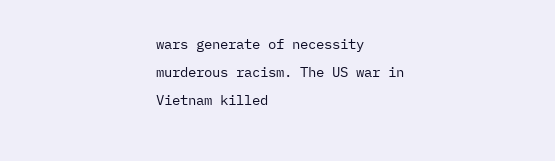wars generate of necessity murderous racism. The US war in Vietnam killed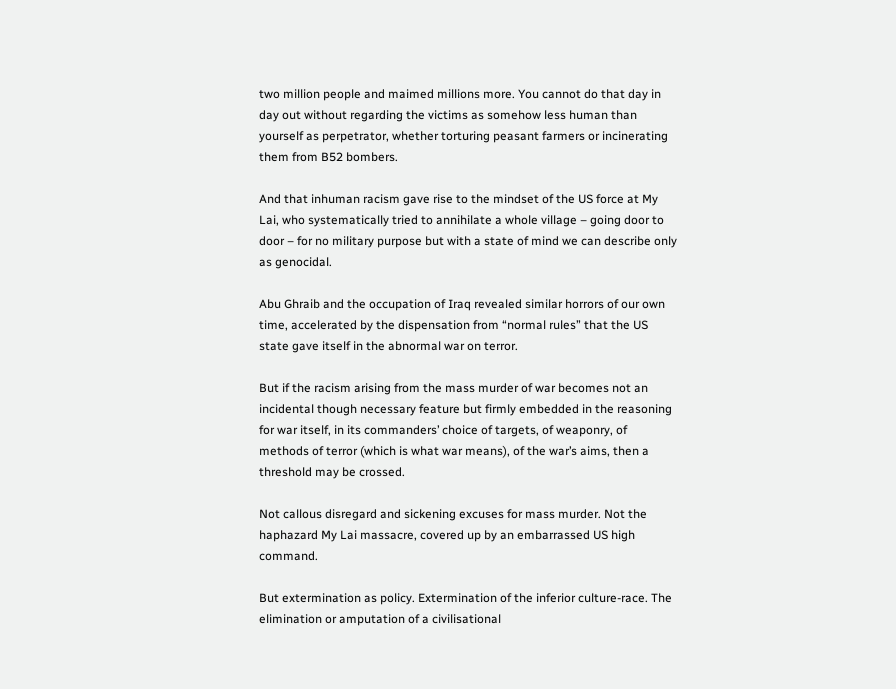two million people and maimed millions more. You cannot do that day in day out without regarding the victims as somehow less human than yourself as perpetrator, whether torturing peasant farmers or incinerating them from B52 bombers.

And that inhuman racism gave rise to the mindset of the US force at My Lai, who systematically tried to annihilate a whole village – going door to door – for no military purpose but with a state of mind we can describe only as genocidal.

Abu Ghraib and the occupation of Iraq revealed similar horrors of our own time, accelerated by the dispensation from “normal rules” that the US state gave itself in the abnormal war on terror.

But if the racism arising from the mass murder of war becomes not an incidental though necessary feature but firmly embedded in the reasoning for war itself, in its commanders’ choice of targets, of weaponry, of methods of terror (which is what war means), of the war’s aims, then a threshold may be crossed.

Not callous disregard and sickening excuses for mass murder. Not the haphazard My Lai massacre, covered up by an embarrassed US high command.

But extermination as policy. Extermination of the inferior culture-race. The elimination or amputation of a civilisational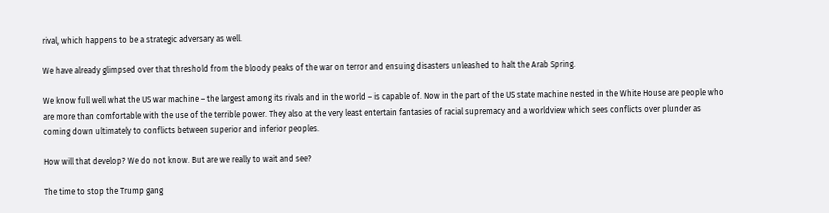rival, which happens to be a strategic adversary as well.

We have already glimpsed over that threshold from the bloody peaks of the war on terror and ensuing disasters unleashed to halt the Arab Spring.

We know full well what the US war machine – the largest among its rivals and in the world – is capable of. Now in the part of the US state machine nested in the White House are people who are more than comfortable with the use of the terrible power. They also at the very least entertain fantasies of racial supremacy and a worldview which sees conflicts over plunder as coming down ultimately to conflicts between superior and inferior peoples.

How will that develop? We do not know. But are we really to wait and see?

The time to stop the Trump gang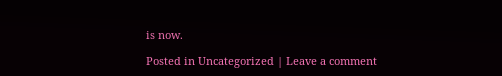is now.

Posted in Uncategorized | Leave a comment